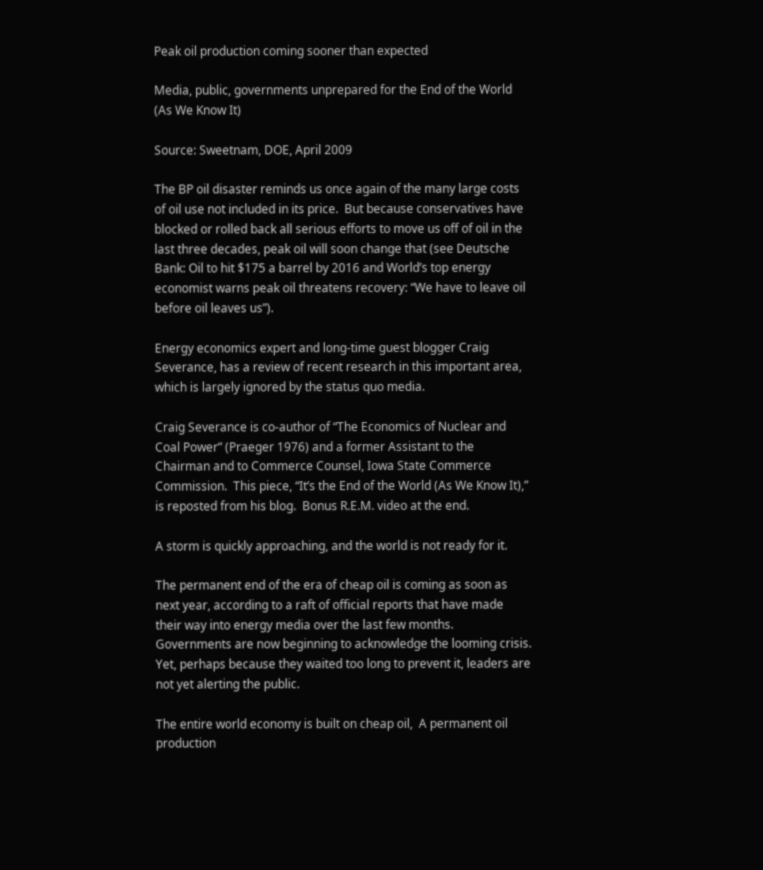Peak oil production coming sooner than expected

Media, public, governments unprepared for the End of the World (As We Know It)

Source: Sweetnam, DOE, April 2009

The BP oil disaster reminds us once again of the many large costs of oil use not included in its price.  But because conservatives have blocked or rolled back all serious efforts to move us off of oil in the last three decades, peak oil will soon change that (see Deutsche Bank: Oil to hit $175 a barrel by 2016 and World’s top energy economist warns peak oil threatens recovery: “We have to leave oil before oil leaves us”).

Energy economics expert and long-time guest blogger Craig Severance, has a review of recent research in this important area, which is largely ignored by the status quo media.

Craig Severance is co-author of “The Economics of Nuclear and Coal Power” (Praeger 1976) and a former Assistant to the Chairman and to Commerce Counsel, Iowa State Commerce Commission.  This piece, “It’s the End of the World (As We Know It),” is reposted from his blog.  Bonus R.E.M. video at the end.

A storm is quickly approaching, and the world is not ready for it.

The permanent end of the era of cheap oil is coming as soon as next year, according to a raft of official reports that have made their way into energy media over the last few months.  Governments are now beginning to acknowledge the looming crisis. Yet, perhaps because they waited too long to prevent it, leaders are not yet alerting the public.

The entire world economy is built on cheap oil,  A permanent oil production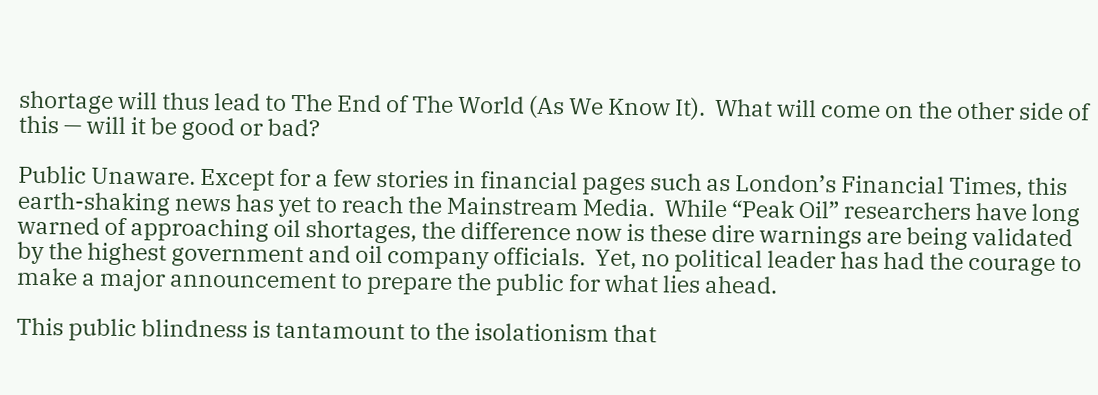shortage will thus lead to The End of The World (As We Know It).  What will come on the other side of this — will it be good or bad?

Public Unaware. Except for a few stories in financial pages such as London’s Financial Times, this earth-shaking news has yet to reach the Mainstream Media.  While “Peak Oil” researchers have long warned of approaching oil shortages, the difference now is these dire warnings are being validated by the highest government and oil company officials.  Yet, no political leader has had the courage to make a major announcement to prepare the public for what lies ahead.

This public blindness is tantamount to the isolationism that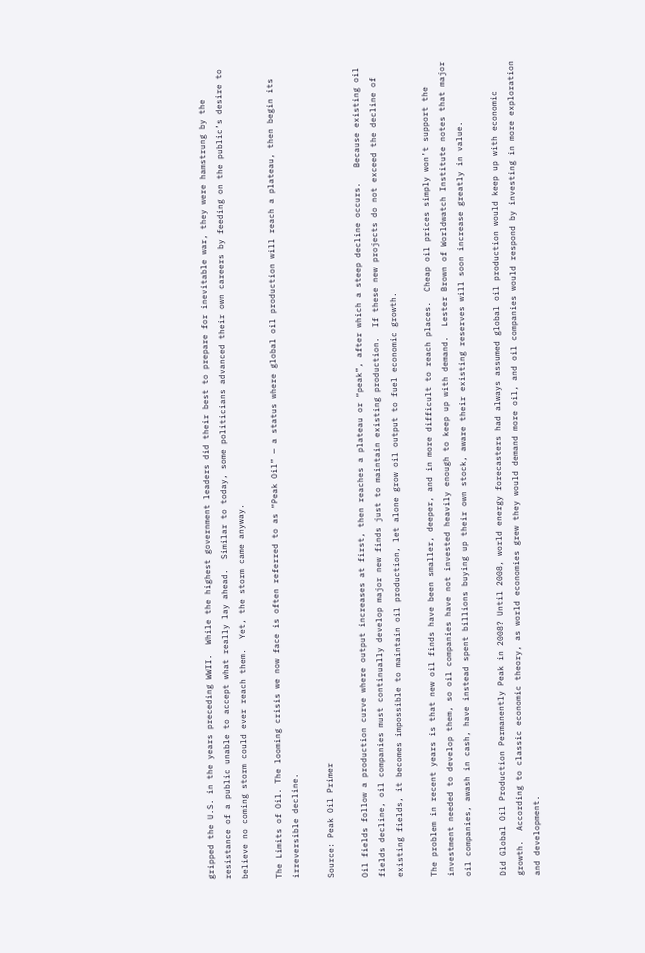gripped the U.S. in the years preceding WWII.  While the highest government leaders did their best to prepare for inevitable war, they were hamstrung by the resistance of a public unable to accept what really lay ahead.  Similar to today, some politicians advanced their own careers by feeding on the public’s desire to believe no coming storm could ever reach them.  Yet, the storm came anyway.

The Limits of Oil. The looming crisis we now face is often referred to as “Peak Oil” — a status where global oil production will reach a plateau, then begin its irreversible decline.

Source: Peak Oil Primer

Oil fields follow a production curve where output increases at first, then reaches a plateau or “peak”, after which a steep decline occurs.   Because existing oil fields decline, oil companies must continually develop major new finds just to maintain existing production.  If these new projects do not exceed the decline of existing fields, it becomes impossible to maintain oil production, let alone grow oil output to fuel economic growth.

The problem in recent years is that new oil finds have been smaller, deeper, and in more difficult to reach places.  Cheap oil prices simply won’t support the investment needed to develop them, so oil companies have not invested heavily enough to keep up with demand.  Lester Brown of Worldwatch Institute notes that major oil companies, awash in cash, have instead spent billions buying up their own stock, aware their existing reserves will soon increase greatly in value.

Did Global Oil Production Permanently Peak in 2008? Until 2008, world energy forecasters had always assumed global oil production would keep up with economic growth.  According to classic economic theory, as world economies grew they would demand more oil, and oil companies would respond by investing in more exploration and development.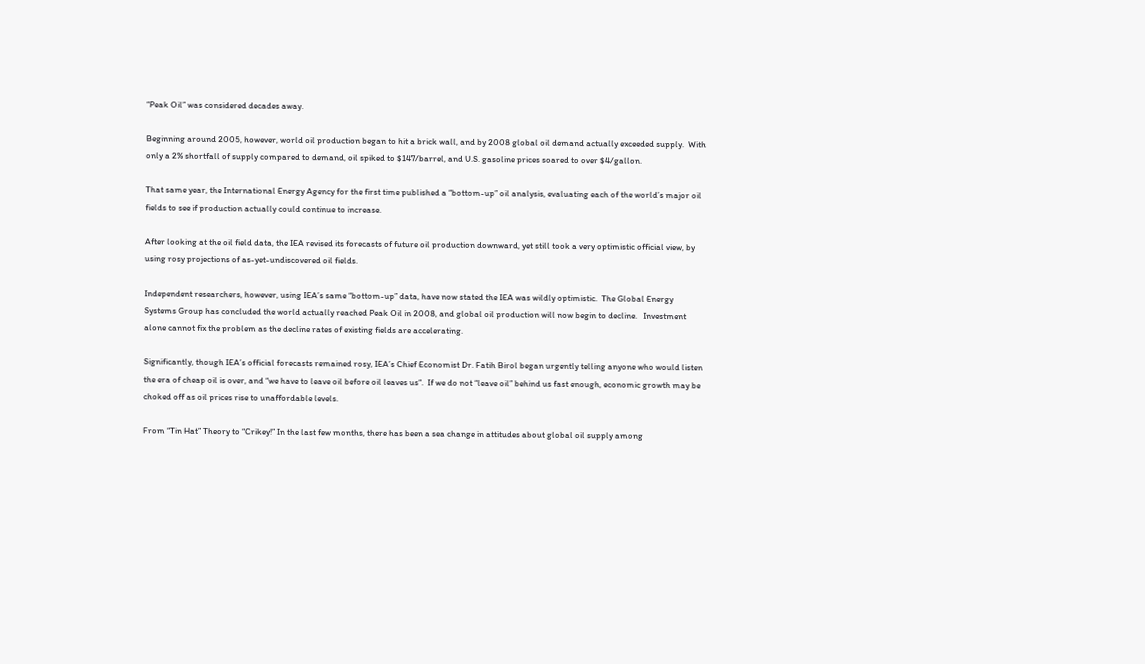“Peak Oil” was considered decades away.

Beginning around 2005, however, world oil production began to hit a brick wall, and by 2008 global oil demand actually exceeded supply.  With only a 2% shortfall of supply compared to demand, oil spiked to $147/barrel, and U.S. gasoline prices soared to over $4/gallon.

That same year, the International Energy Agency for the first time published a “bottom-up” oil analysis, evaluating each of the world’s major oil fields to see if production actually could continue to increase.

After looking at the oil field data, the IEA revised its forecasts of future oil production downward, yet still took a very optimistic official view, by using rosy projections of as-yet-undiscovered oil fields.

Independent researchers, however, using IEA’s same “bottom-up” data, have now stated the IEA was wildly optimistic.  The Global Energy Systems Group has concluded the world actually reached Peak Oil in 2008, and global oil production will now begin to decline.   Investment alone cannot fix the problem as the decline rates of existing fields are accelerating.

Significantly, though IEA’s official forecasts remained rosy, IEA’s Chief Economist Dr. Fatih Birol began urgently telling anyone who would listen the era of cheap oil is over, and “we have to leave oil before oil leaves us“.  If we do not “leave oil” behind us fast enough, economic growth may be choked off as oil prices rise to unaffordable levels.

From “Tin Hat” Theory to “Crikey!” In the last few months, there has been a sea change in attitudes about global oil supply among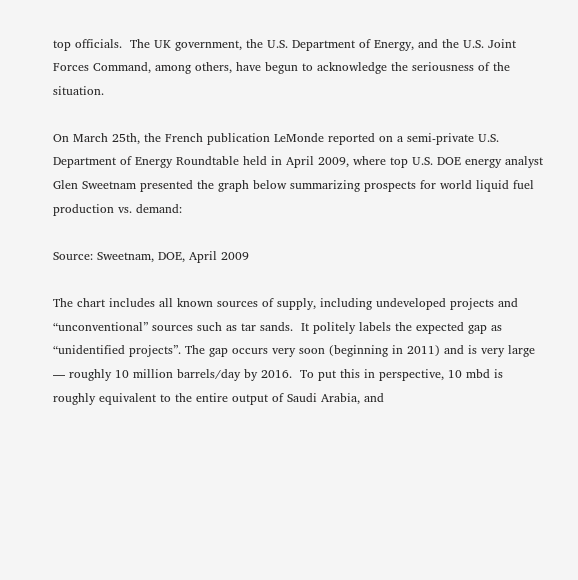top officials.  The UK government, the U.S. Department of Energy, and the U.S. Joint Forces Command, among others, have begun to acknowledge the seriousness of the situation.

On March 25th, the French publication LeMonde reported on a semi-private U.S. Department of Energy Roundtable held in April 2009, where top U.S. DOE energy analyst Glen Sweetnam presented the graph below summarizing prospects for world liquid fuel production vs. demand:

Source: Sweetnam, DOE, April 2009

The chart includes all known sources of supply, including undeveloped projects and “unconventional” sources such as tar sands.  It politely labels the expected gap as “unidentified projects”. The gap occurs very soon (beginning in 2011) and is very large — roughly 10 million barrels/day by 2016.  To put this in perspective, 10 mbd is roughly equivalent to the entire output of Saudi Arabia, and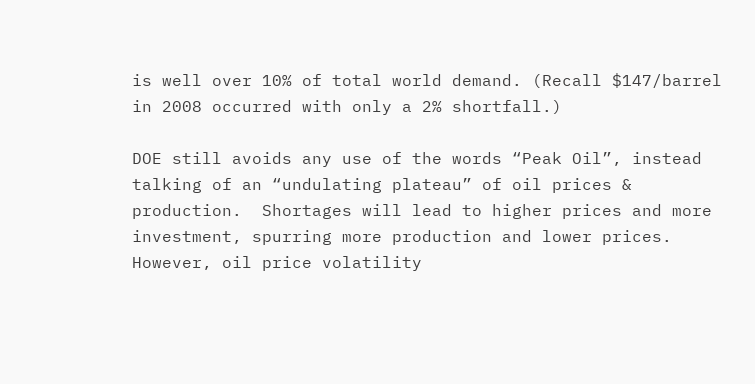is well over 10% of total world demand. (Recall $147/barrel in 2008 occurred with only a 2% shortfall.)

DOE still avoids any use of the words “Peak Oil”, instead talking of an “undulating plateau” of oil prices & production.  Shortages will lead to higher prices and more investment, spurring more production and lower prices.  However, oil price volatility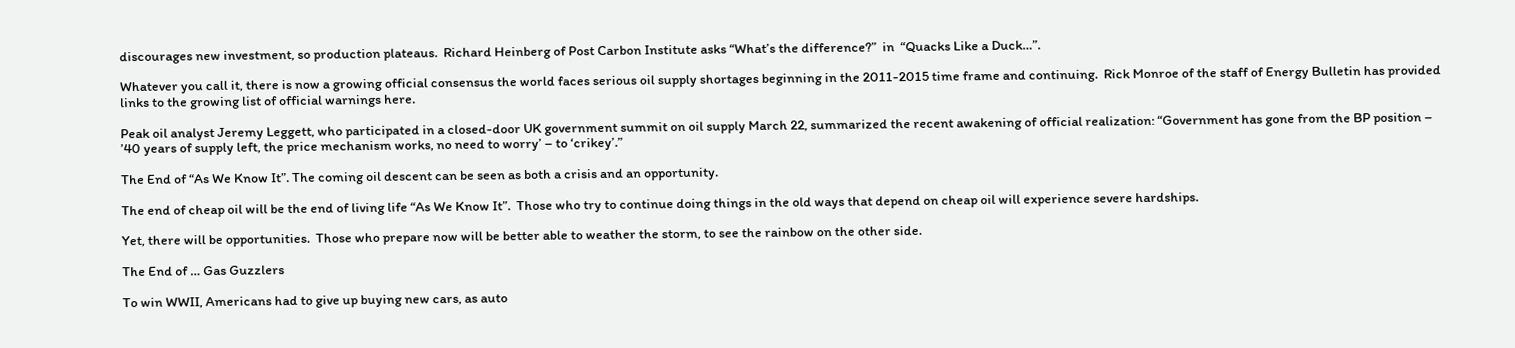discourages new investment, so production plateaus.  Richard Heinberg of Post Carbon Institute asks “What’s the difference?”  in  “Quacks Like a Duck…”.

Whatever you call it, there is now a growing official consensus the world faces serious oil supply shortages beginning in the 2011-2015 time frame and continuing.  Rick Monroe of the staff of Energy Bulletin has provided links to the growing list of official warnings here.

Peak oil analyst Jeremy Leggett, who participated in a closed-door UK government summit on oil supply March 22, summarized the recent awakening of official realization: “Government has gone from the BP position – ’40 years of supply left, the price mechanism works, no need to worry’ – to ‘crikey’.”

The End of “As We Know It”. The coming oil descent can be seen as both a crisis and an opportunity.

The end of cheap oil will be the end of living life “As We Know It”.  Those who try to continue doing things in the old ways that depend on cheap oil will experience severe hardships.

Yet, there will be opportunities.  Those who prepare now will be better able to weather the storm, to see the rainbow on the other side.

The End of … Gas Guzzlers

To win WWII, Americans had to give up buying new cars, as auto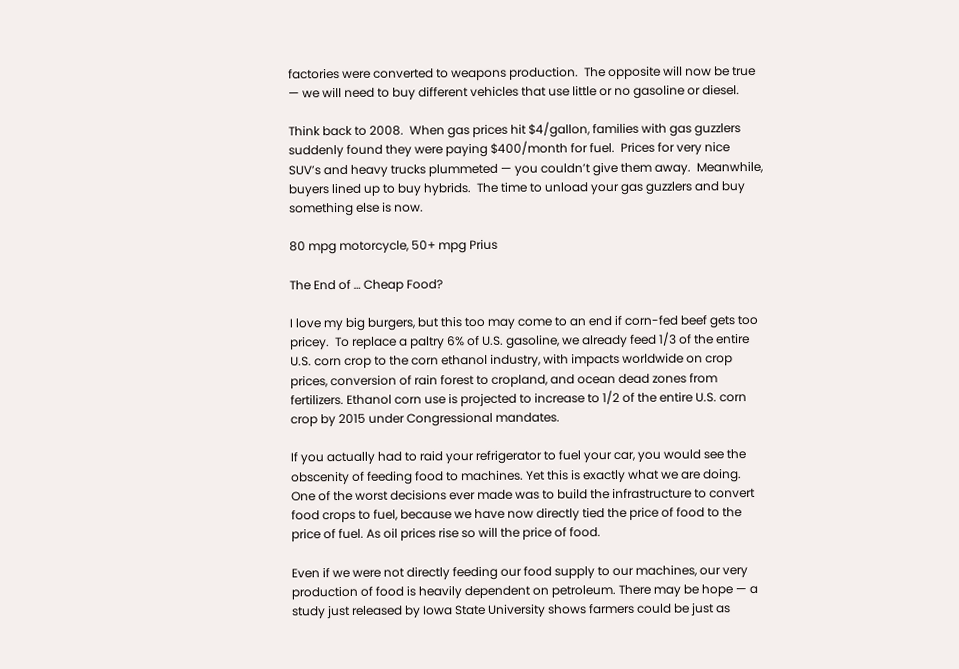factories were converted to weapons production.  The opposite will now be true — we will need to buy different vehicles that use little or no gasoline or diesel.

Think back to 2008.  When gas prices hit $4/gallon, families with gas guzzlers suddenly found they were paying $400/month for fuel.  Prices for very nice SUV’s and heavy trucks plummeted — you couldn’t give them away.  Meanwhile, buyers lined up to buy hybrids.  The time to unload your gas guzzlers and buy something else is now.

80 mpg motorcycle, 50+ mpg Prius

The End of … Cheap Food?

I love my big burgers, but this too may come to an end if corn-fed beef gets too pricey.  To replace a paltry 6% of U.S. gasoline, we already feed 1/3 of the entire U.S. corn crop to the corn ethanol industry, with impacts worldwide on crop prices, conversion of rain forest to cropland, and ocean dead zones from fertilizers. Ethanol corn use is projected to increase to 1/2 of the entire U.S. corn crop by 2015 under Congressional mandates.

If you actually had to raid your refrigerator to fuel your car, you would see the obscenity of feeding food to machines. Yet this is exactly what we are doing.  One of the worst decisions ever made was to build the infrastructure to convert food crops to fuel, because we have now directly tied the price of food to the price of fuel. As oil prices rise so will the price of food.

Even if we were not directly feeding our food supply to our machines, our very production of food is heavily dependent on petroleum. There may be hope — a study just released by Iowa State University shows farmers could be just as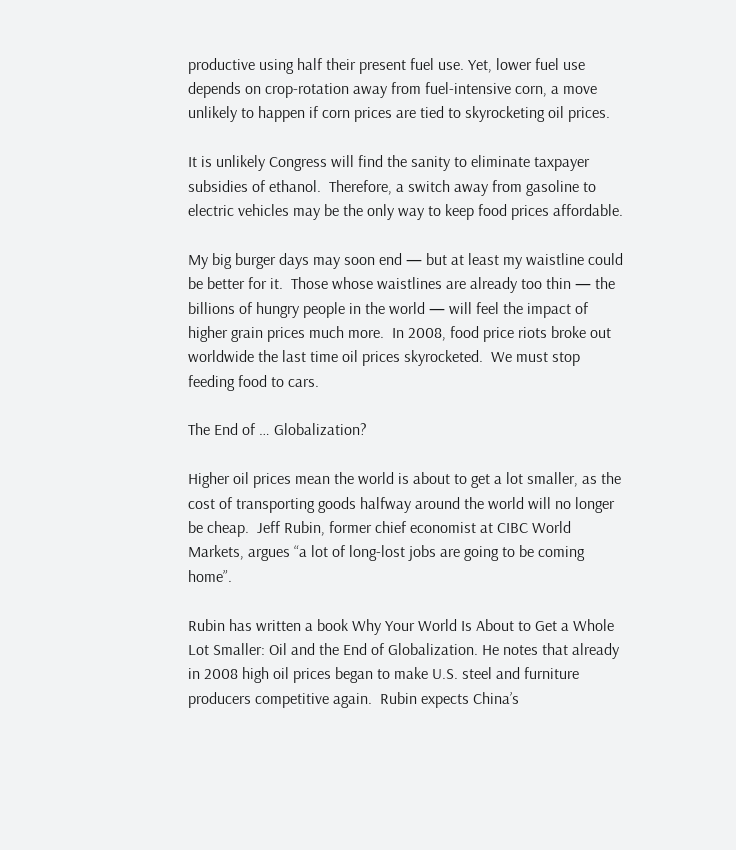productive using half their present fuel use. Yet, lower fuel use depends on crop-rotation away from fuel-intensive corn, a move unlikely to happen if corn prices are tied to skyrocketing oil prices.

It is unlikely Congress will find the sanity to eliminate taxpayer subsidies of ethanol.  Therefore, a switch away from gasoline to electric vehicles may be the only way to keep food prices affordable.

My big burger days may soon end — but at least my waistline could be better for it.  Those whose waistlines are already too thin — the billions of hungry people in the world — will feel the impact of higher grain prices much more.  In 2008, food price riots broke out worldwide the last time oil prices skyrocketed.  We must stop feeding food to cars.

The End of … Globalization?

Higher oil prices mean the world is about to get a lot smaller, as the cost of transporting goods halfway around the world will no longer be cheap.  Jeff Rubin, former chief economist at CIBC World Markets, argues “a lot of long-lost jobs are going to be coming home”.

Rubin has written a book Why Your World Is About to Get a Whole Lot Smaller: Oil and the End of Globalization. He notes that already in 2008 high oil prices began to make U.S. steel and furniture producers competitive again.  Rubin expects China’s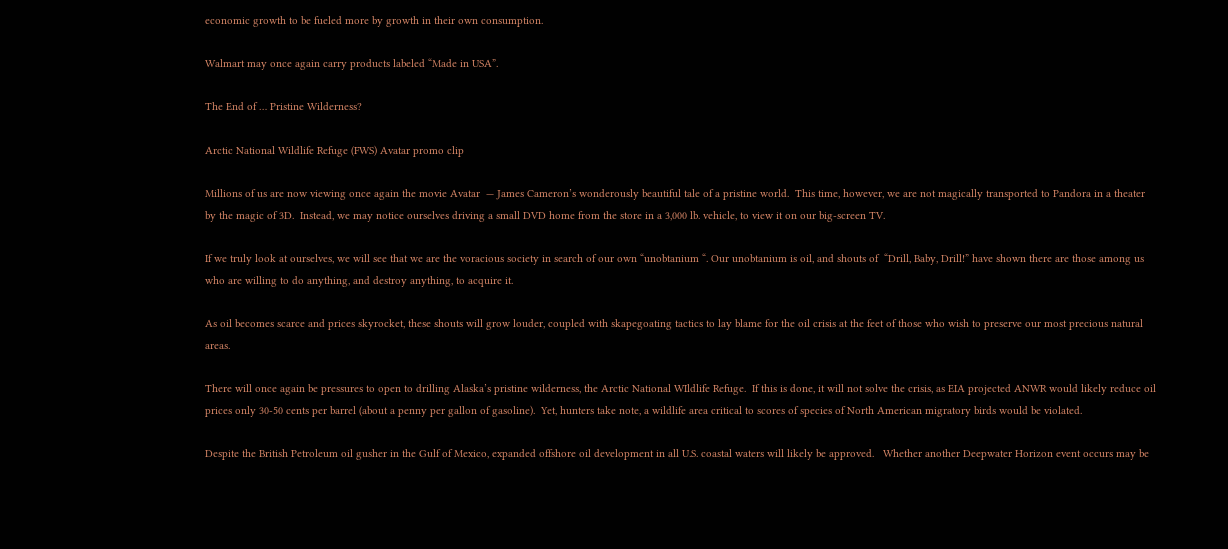economic growth to be fueled more by growth in their own consumption.

Walmart may once again carry products labeled “Made in USA”.

The End of … Pristine Wilderness?

Arctic National Wildlife Refuge (FWS) Avatar promo clip

Millions of us are now viewing once again the movie Avatar  — James Cameron’s wonderously beautiful tale of a pristine world.  This time, however, we are not magically transported to Pandora in a theater by the magic of 3D.  Instead, we may notice ourselves driving a small DVD home from the store in a 3,000 lb. vehicle, to view it on our big-screen TV.

If we truly look at ourselves, we will see that we are the voracious society in search of our own “unobtanium “. Our unobtanium is oil, and shouts of  “Drill, Baby, Drill!” have shown there are those among us who are willing to do anything, and destroy anything, to acquire it.

As oil becomes scarce and prices skyrocket, these shouts will grow louder, coupled with skapegoating tactics to lay blame for the oil crisis at the feet of those who wish to preserve our most precious natural areas.

There will once again be pressures to open to drilling Alaska’s pristine wilderness, the Arctic National WIldlife Refuge.  If this is done, it will not solve the crisis, as EIA projected ANWR would likely reduce oil prices only 30-50 cents per barrel (about a penny per gallon of gasoline).  Yet, hunters take note, a wildlife area critical to scores of species of North American migratory birds would be violated.

Despite the British Petroleum oil gusher in the Gulf of Mexico, expanded offshore oil development in all U.S. coastal waters will likely be approved.   Whether another Deepwater Horizon event occurs may be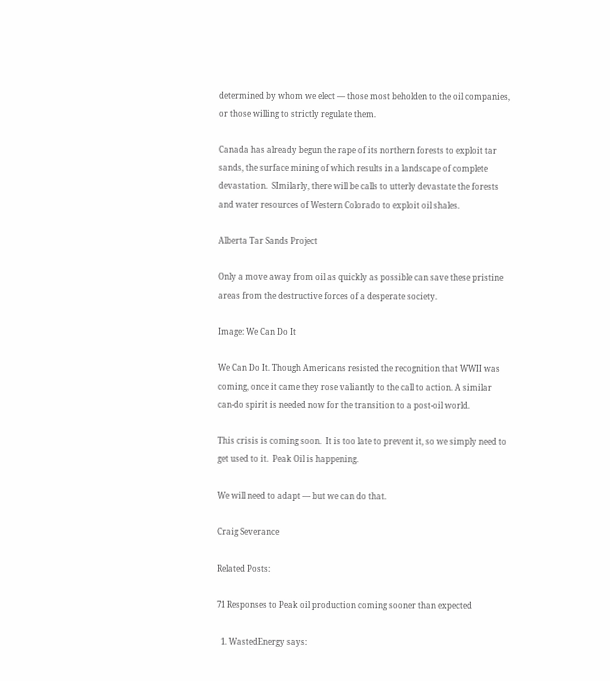determined by whom we elect — those most beholden to the oil companies, or those willing to strictly regulate them.

Canada has already begun the rape of its northern forests to exploit tar sands, the surface mining of which results in a landscape of complete devastation.  SImilarly, there will be calls to utterly devastate the forests and water resources of Western Colorado to exploit oil shales.

Alberta Tar Sands Project

Only a move away from oil as quickly as possible can save these pristine areas from the destructive forces of a desperate society.

Image: We Can Do It

We Can Do It. Though Americans resisted the recognition that WWII was coming, once it came they rose valiantly to the call to action. A similar can-do spirit is needed now for the transition to a post-oil world.

This crisis is coming soon.  It is too late to prevent it, so we simply need to get used to it.  Peak Oil is happening.

We will need to adapt — but we can do that.

Craig Severance

Related Posts:

71 Responses to Peak oil production coming sooner than expected

  1. WastedEnergy says: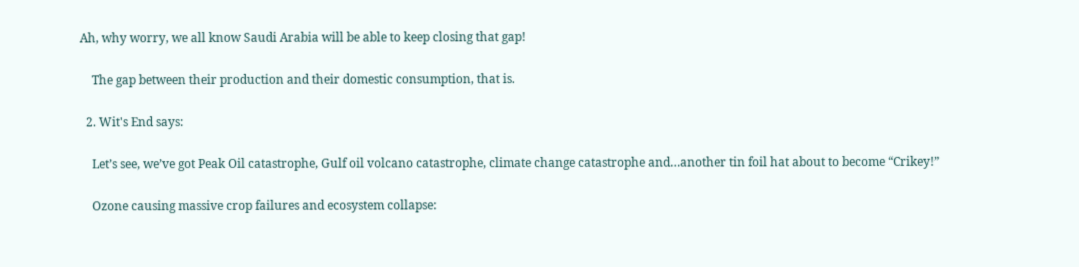Ah, why worry, we all know Saudi Arabia will be able to keep closing that gap!

    The gap between their production and their domestic consumption, that is.

  2. Wit's End says:

    Let’s see, we’ve got Peak Oil catastrophe, Gulf oil volcano catastrophe, climate change catastrophe and…another tin foil hat about to become “Crikey!”

    Ozone causing massive crop failures and ecosystem collapse: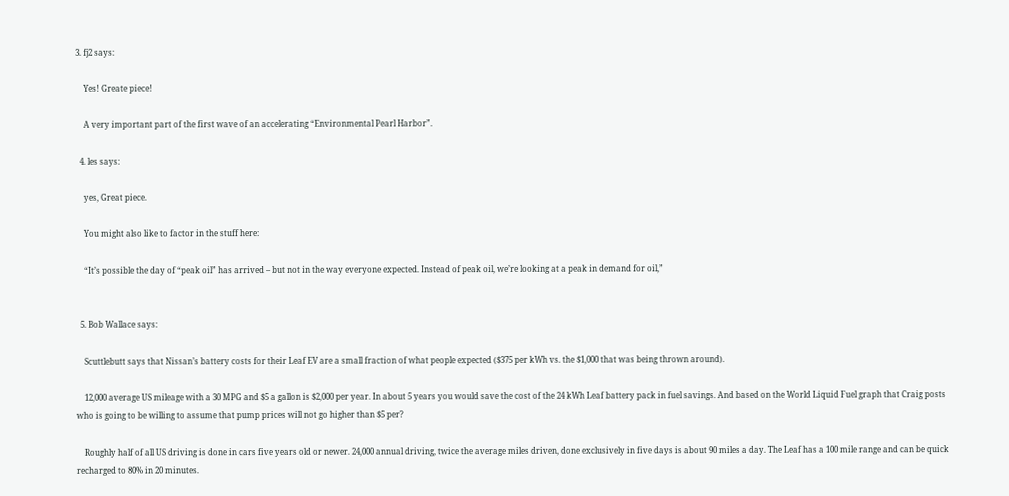3. fj2 says:

    Yes! Greate piece!

    A very important part of the first wave of an accelerating “Environmental Pearl Harbor”.

  4. les says:

    yes, Great piece.

    You might also like to factor in the stuff here:

    “It’s possible the day of “peak oil” has arrived – but not in the way everyone expected. Instead of peak oil, we’re looking at a peak in demand for oil,”


  5. Bob Wallace says:

    Scuttlebutt says that Nissan’s battery costs for their Leaf EV are a small fraction of what people expected ($375 per kWh vs. the $1,000 that was being thrown around).

    12,000 average US mileage with a 30 MPG and $5 a gallon is $2,000 per year. In about 5 years you would save the cost of the 24 kWh Leaf battery pack in fuel savings. And based on the World Liquid Fuel graph that Craig posts who is going to be willing to assume that pump prices will not go higher than $5 per?

    Roughly half of all US driving is done in cars five years old or newer. 24,000 annual driving, twice the average miles driven, done exclusively in five days is about 90 miles a day. The Leaf has a 100 mile range and can be quick recharged to 80% in 20 minutes.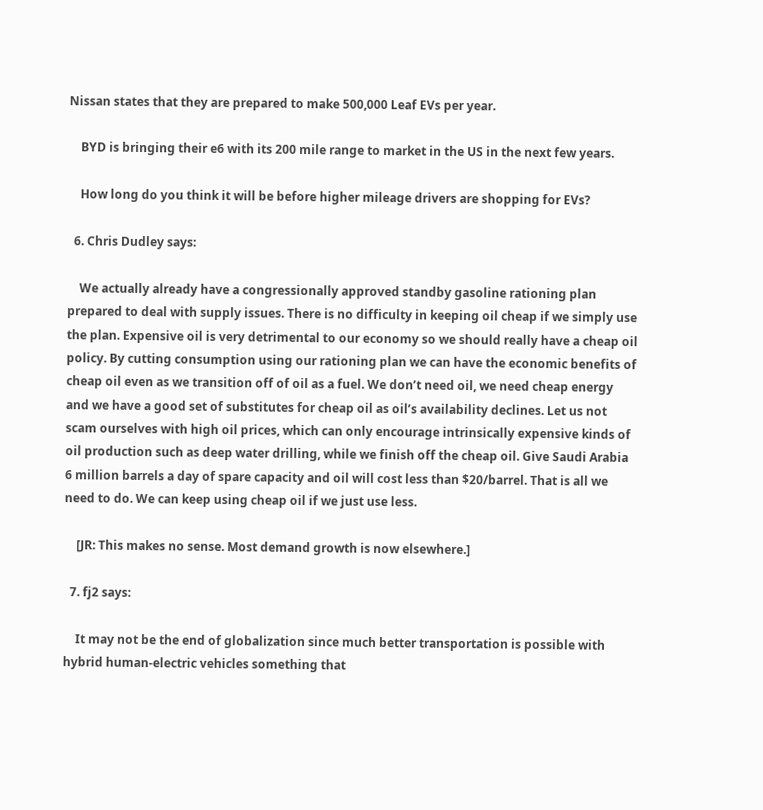Nissan states that they are prepared to make 500,000 Leaf EVs per year.

    BYD is bringing their e6 with its 200 mile range to market in the US in the next few years.

    How long do you think it will be before higher mileage drivers are shopping for EVs?

  6. Chris Dudley says:

    We actually already have a congressionally approved standby gasoline rationing plan prepared to deal with supply issues. There is no difficulty in keeping oil cheap if we simply use the plan. Expensive oil is very detrimental to our economy so we should really have a cheap oil policy. By cutting consumption using our rationing plan we can have the economic benefits of cheap oil even as we transition off of oil as a fuel. We don’t need oil, we need cheap energy and we have a good set of substitutes for cheap oil as oil’s availability declines. Let us not scam ourselves with high oil prices, which can only encourage intrinsically expensive kinds of oil production such as deep water drilling, while we finish off the cheap oil. Give Saudi Arabia 6 million barrels a day of spare capacity and oil will cost less than $20/barrel. That is all we need to do. We can keep using cheap oil if we just use less.

    [JR: This makes no sense. Most demand growth is now elsewhere.]

  7. fj2 says:

    It may not be the end of globalization since much better transportation is possible with hybrid human-electric vehicles something that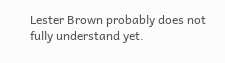Lester Brown probably does not fully understand yet.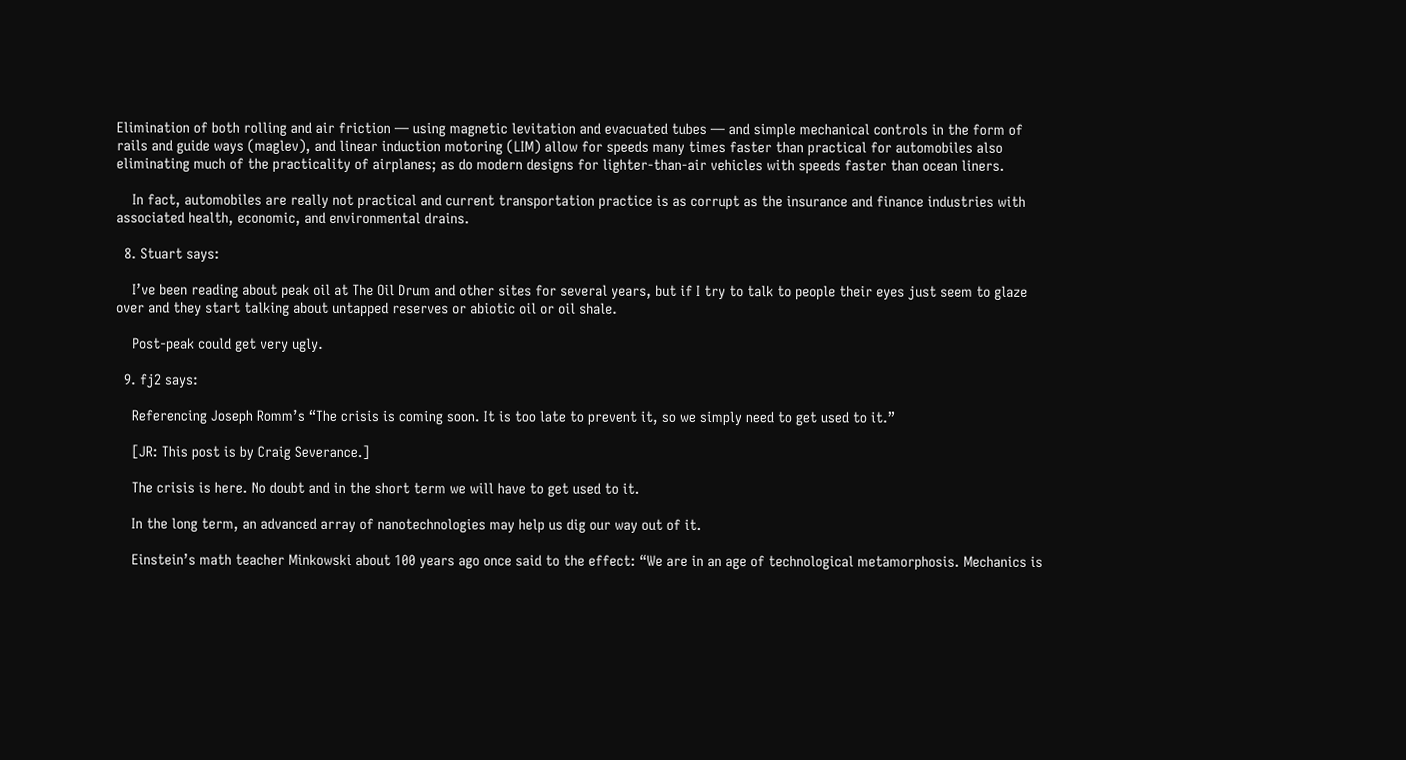Elimination of both rolling and air friction — using magnetic levitation and evacuated tubes — and simple mechanical controls in the form of rails and guide ways (maglev), and linear induction motoring (LIM) allow for speeds many times faster than practical for automobiles also eliminating much of the practicality of airplanes; as do modern designs for lighter-than-air vehicles with speeds faster than ocean liners.

    In fact, automobiles are really not practical and current transportation practice is as corrupt as the insurance and finance industries with associated health, economic, and environmental drains.

  8. Stuart says:

    I’ve been reading about peak oil at The Oil Drum and other sites for several years, but if I try to talk to people their eyes just seem to glaze over and they start talking about untapped reserves or abiotic oil or oil shale.

    Post-peak could get very ugly.

  9. fj2 says:

    Referencing Joseph Romm’s “The crisis is coming soon. It is too late to prevent it, so we simply need to get used to it.”

    [JR: This post is by Craig Severance.]

    The crisis is here. No doubt and in the short term we will have to get used to it.

    In the long term, an advanced array of nanotechnologies may help us dig our way out of it.

    Einstein’s math teacher Minkowski about 100 years ago once said to the effect: “We are in an age of technological metamorphosis. Mechanics is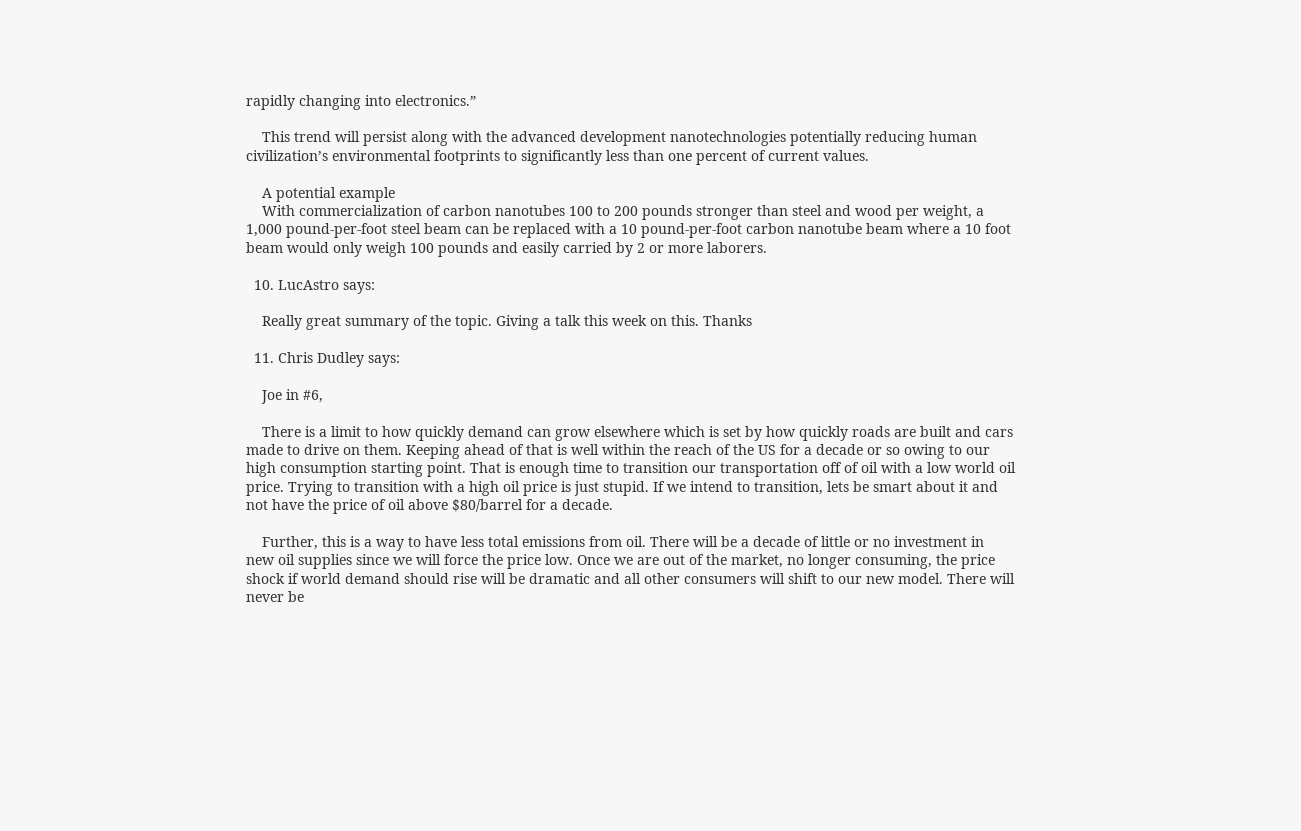rapidly changing into electronics.”

    This trend will persist along with the advanced development nanotechnologies potentially reducing human civilization’s environmental footprints to significantly less than one percent of current values.

    A potential example
    With commercialization of carbon nanotubes 100 to 200 pounds stronger than steel and wood per weight, a 1,000 pound-per-foot steel beam can be replaced with a 10 pound-per-foot carbon nanotube beam where a 10 foot beam would only weigh 100 pounds and easily carried by 2 or more laborers.

  10. LucAstro says:

    Really great summary of the topic. Giving a talk this week on this. Thanks

  11. Chris Dudley says:

    Joe in #6,

    There is a limit to how quickly demand can grow elsewhere which is set by how quickly roads are built and cars made to drive on them. Keeping ahead of that is well within the reach of the US for a decade or so owing to our high consumption starting point. That is enough time to transition our transportation off of oil with a low world oil price. Trying to transition with a high oil price is just stupid. If we intend to transition, lets be smart about it and not have the price of oil above $80/barrel for a decade.

    Further, this is a way to have less total emissions from oil. There will be a decade of little or no investment in new oil supplies since we will force the price low. Once we are out of the market, no longer consuming, the price shock if world demand should rise will be dramatic and all other consumers will shift to our new model. There will never be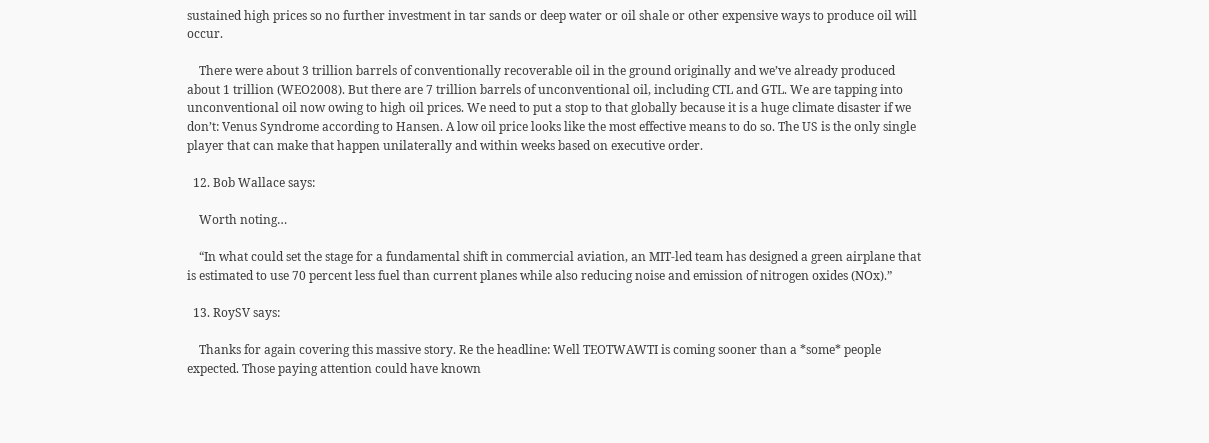sustained high prices so no further investment in tar sands or deep water or oil shale or other expensive ways to produce oil will occur.

    There were about 3 trillion barrels of conventionally recoverable oil in the ground originally and we’ve already produced about 1 trillion (WEO2008). But there are 7 trillion barrels of unconventional oil, including CTL and GTL. We are tapping into unconventional oil now owing to high oil prices. We need to put a stop to that globally because it is a huge climate disaster if we don’t: Venus Syndrome according to Hansen. A low oil price looks like the most effective means to do so. The US is the only single player that can make that happen unilaterally and within weeks based on executive order.

  12. Bob Wallace says:

    Worth noting…

    “In what could set the stage for a fundamental shift in commercial aviation, an MIT-led team has designed a green airplane that is estimated to use 70 percent less fuel than current planes while also reducing noise and emission of nitrogen oxides (NOx).”

  13. RoySV says:

    Thanks for again covering this massive story. Re the headline: Well TEOTWAWTI is coming sooner than a *some* people expected. Those paying attention could have known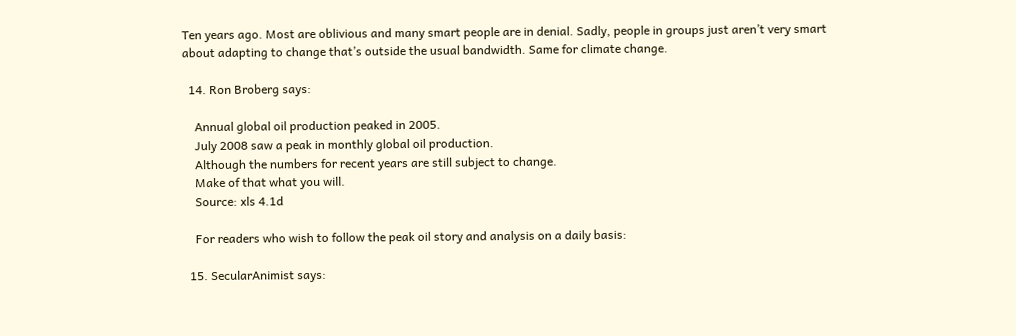Ten years ago. Most are oblivious and many smart people are in denial. Sadly, people in groups just aren’t very smart about adapting to change that’s outside the usual bandwidth. Same for climate change.

  14. Ron Broberg says:

    Annual global oil production peaked in 2005.
    July 2008 saw a peak in monthly global oil production.
    Although the numbers for recent years are still subject to change.
    Make of that what you will.
    Source: xls 4.1d

    For readers who wish to follow the peak oil story and analysis on a daily basis:

  15. SecularAnimist says: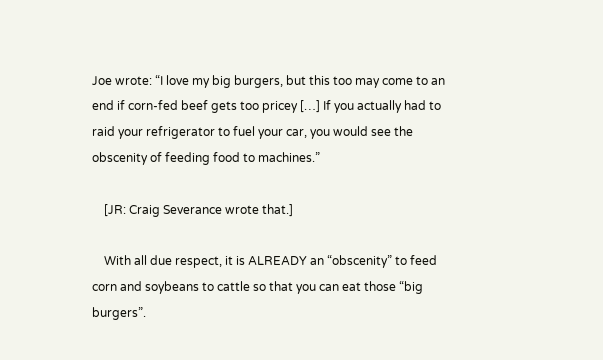Joe wrote: “I love my big burgers, but this too may come to an end if corn-fed beef gets too pricey […] If you actually had to raid your refrigerator to fuel your car, you would see the obscenity of feeding food to machines.”

    [JR: Craig Severance wrote that.]

    With all due respect, it is ALREADY an “obscenity” to feed corn and soybeans to cattle so that you can eat those “big burgers”.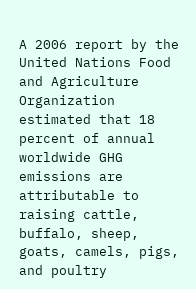A 2006 report by the United Nations Food and Agriculture Organization estimated that 18 percent of annual worldwide GHG emissions are attributable to raising cattle, buffalo, sheep, goats, camels, pigs, and poultry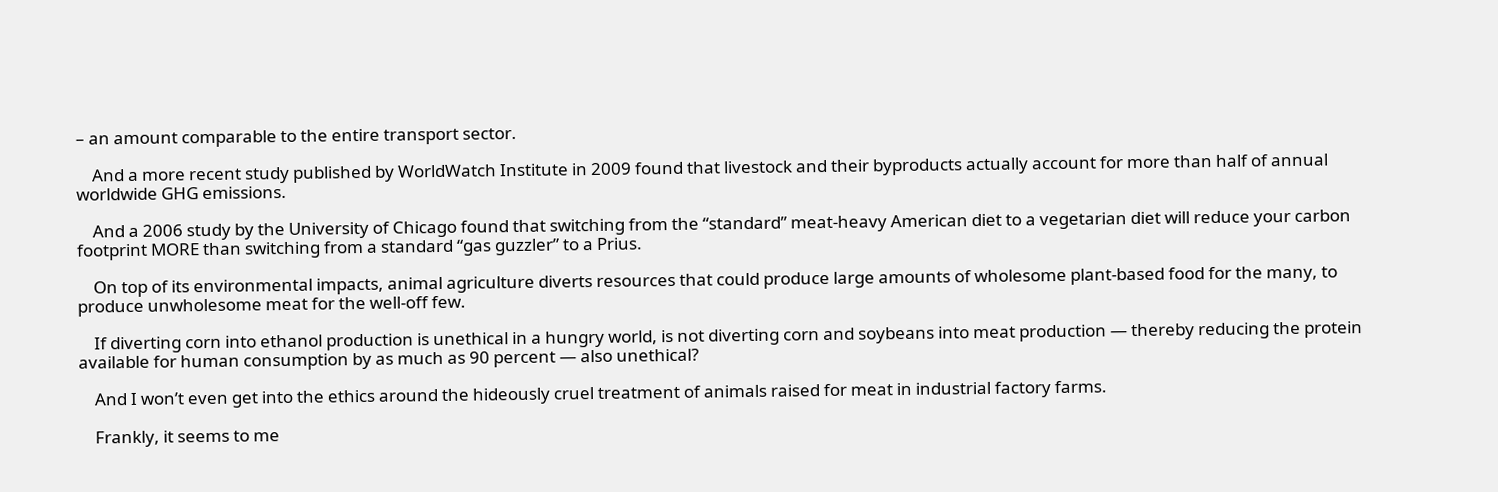– an amount comparable to the entire transport sector.

    And a more recent study published by WorldWatch Institute in 2009 found that livestock and their byproducts actually account for more than half of annual worldwide GHG emissions.

    And a 2006 study by the University of Chicago found that switching from the “standard” meat-heavy American diet to a vegetarian diet will reduce your carbon footprint MORE than switching from a standard “gas guzzler” to a Prius.

    On top of its environmental impacts, animal agriculture diverts resources that could produce large amounts of wholesome plant-based food for the many, to produce unwholesome meat for the well-off few.

    If diverting corn into ethanol production is unethical in a hungry world, is not diverting corn and soybeans into meat production — thereby reducing the protein available for human consumption by as much as 90 percent — also unethical?

    And I won’t even get into the ethics around the hideously cruel treatment of animals raised for meat in industrial factory farms.

    Frankly, it seems to me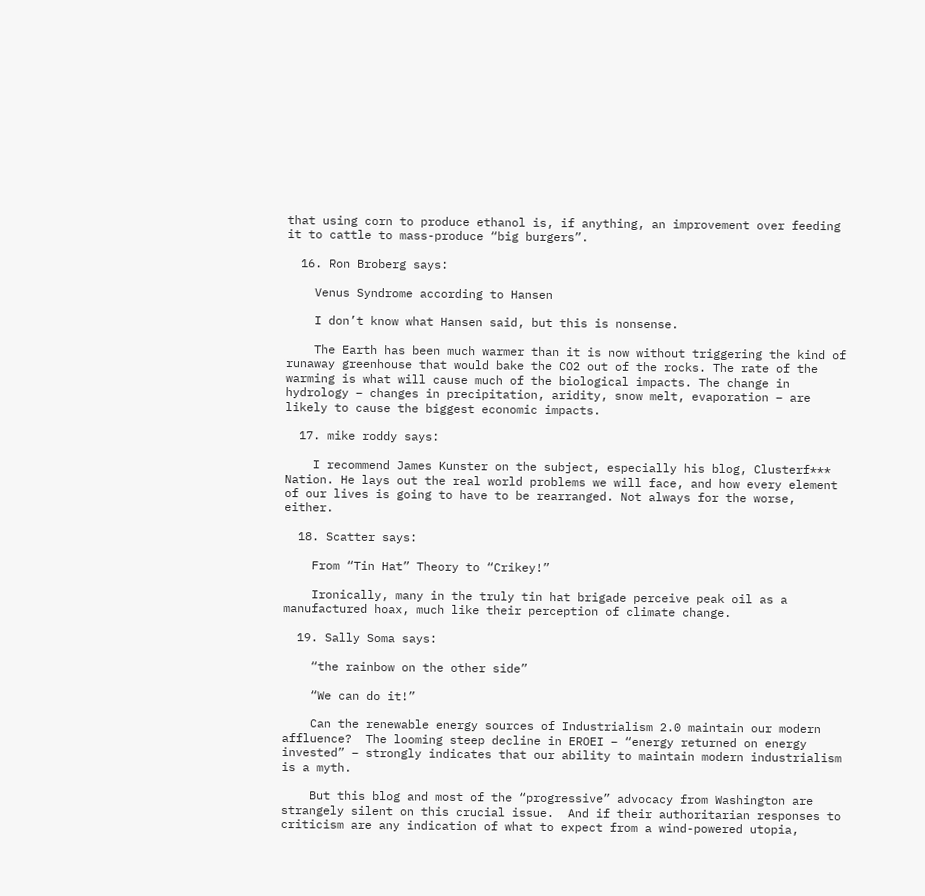that using corn to produce ethanol is, if anything, an improvement over feeding it to cattle to mass-produce “big burgers”.

  16. Ron Broberg says:

    Venus Syndrome according to Hansen

    I don’t know what Hansen said, but this is nonsense.

    The Earth has been much warmer than it is now without triggering the kind of runaway greenhouse that would bake the CO2 out of the rocks. The rate of the warming is what will cause much of the biological impacts. The change in hydrology – changes in precipitation, aridity, snow melt, evaporation – are likely to cause the biggest economic impacts.

  17. mike roddy says:

    I recommend James Kunster on the subject, especially his blog, Clusterf*** Nation. He lays out the real world problems we will face, and how every element of our lives is going to have to be rearranged. Not always for the worse, either.

  18. Scatter says:

    From “Tin Hat” Theory to “Crikey!”

    Ironically, many in the truly tin hat brigade perceive peak oil as a manufactured hoax, much like their perception of climate change.

  19. Sally Soma says:

    “the rainbow on the other side”

    “We can do it!”

    Can the renewable energy sources of Industrialism 2.0 maintain our modern affluence?  The looming steep decline in EROEI – “energy returned on energy invested” – strongly indicates that our ability to maintain modern industrialism is a myth.

    But this blog and most of the “progressive” advocacy from Washington are strangely silent on this crucial issue.  And if their authoritarian responses to criticism are any indication of what to expect from a wind-powered utopia,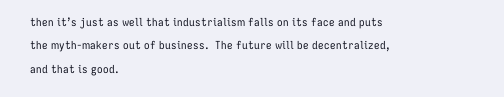then it’s just as well that industrialism falls on its face and puts the myth-makers out of business.  The future will be decentralized, and that is good.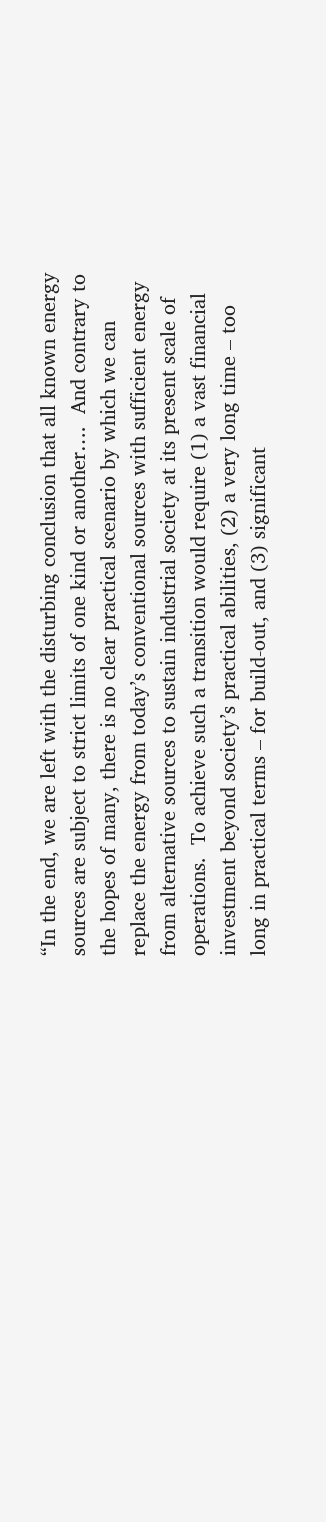“In the end, we are left with the disturbing conclusion that all known energy sources are subject to strict limits of one kind or another….  And contrary to the hopes of many, there is no clear practical scenario by which we can replace the energy from today’s conventional sources with sufficient energy from alternative sources to sustain industrial society at its present scale of operations.  To achieve such a transition would require (1) a vast financial investment beyond society’s practical abilities, (2) a very long time – too long in practical terms – for build-out, and (3) significant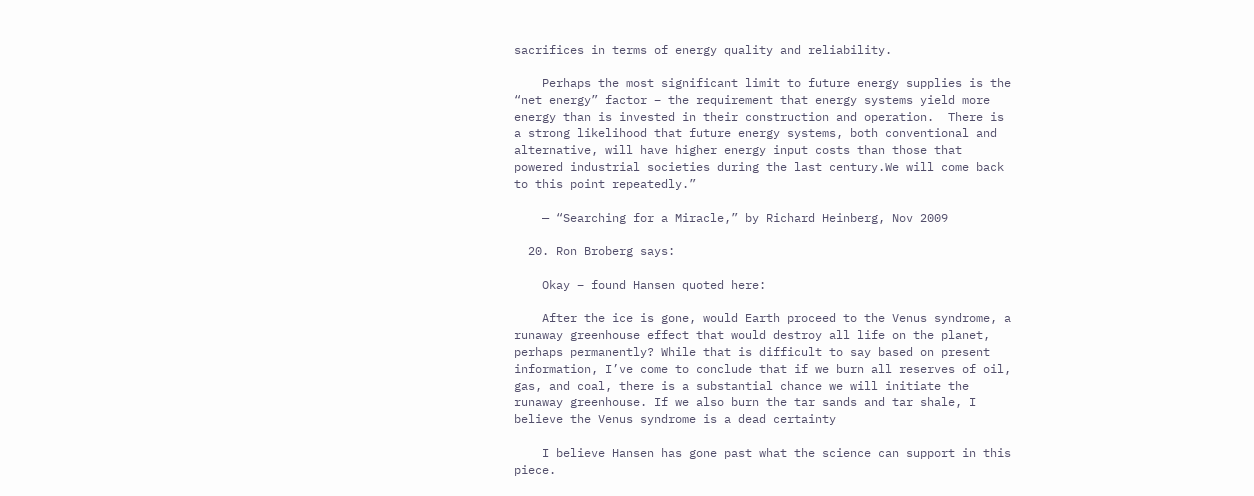sacrifices in terms of energy quality and reliability.

    Perhaps the most significant limit to future energy supplies is the “net energy” factor – the requirement that energy systems yield more energy than is invested in their construction and operation.  There is a strong likelihood that future energy systems, both conventional and alternative, will have higher energy input costs than those that powered industrial societies during the last century.We will come back to this point repeatedly.”

    — “Searching for a Miracle,” by Richard Heinberg, Nov 2009

  20. Ron Broberg says:

    Okay – found Hansen quoted here:

    After the ice is gone, would Earth proceed to the Venus syndrome, a runaway greenhouse effect that would destroy all life on the planet, perhaps permanently? While that is difficult to say based on present information, I’ve come to conclude that if we burn all reserves of oil, gas, and coal, there is a substantial chance we will initiate the runaway greenhouse. If we also burn the tar sands and tar shale, I believe the Venus syndrome is a dead certainty

    I believe Hansen has gone past what the science can support in this piece.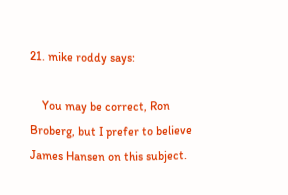21. mike roddy says:

    You may be correct, Ron Broberg, but I prefer to believe James Hansen on this subject.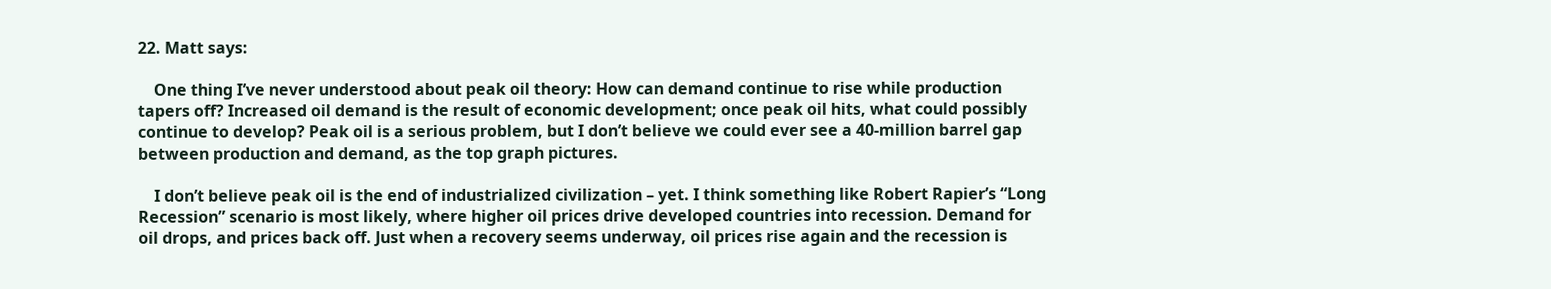22. Matt says:

    One thing I’ve never understood about peak oil theory: How can demand continue to rise while production tapers off? Increased oil demand is the result of economic development; once peak oil hits, what could possibly continue to develop? Peak oil is a serious problem, but I don’t believe we could ever see a 40-million barrel gap between production and demand, as the top graph pictures.

    I don’t believe peak oil is the end of industrialized civilization – yet. I think something like Robert Rapier’s “Long Recession” scenario is most likely, where higher oil prices drive developed countries into recession. Demand for oil drops, and prices back off. Just when a recovery seems underway, oil prices rise again and the recession is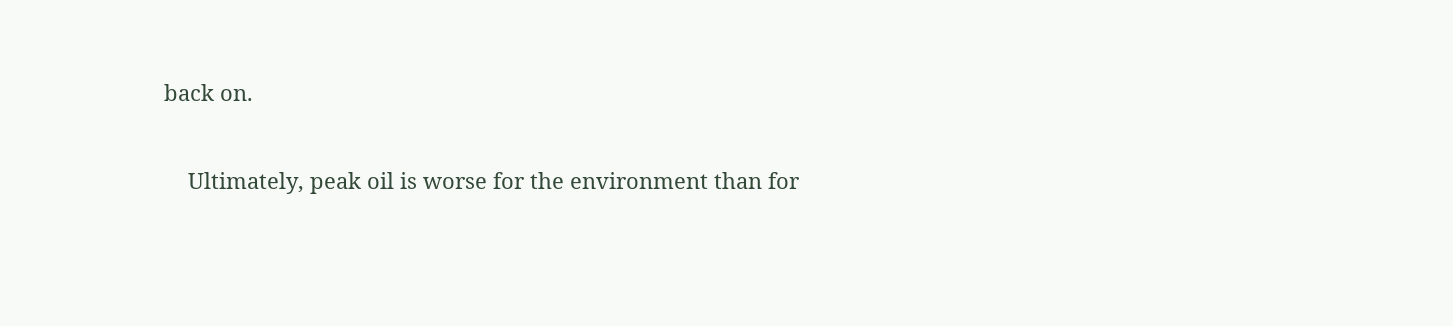back on.

    Ultimately, peak oil is worse for the environment than for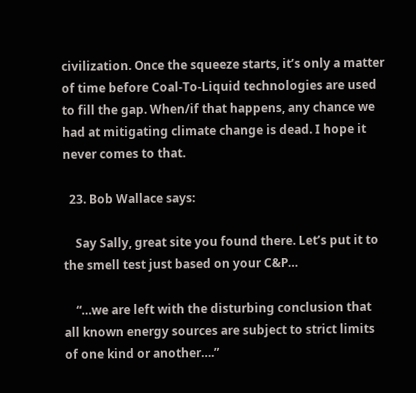civilization. Once the squeeze starts, it’s only a matter of time before Coal-To-Liquid technologies are used to fill the gap. When/if that happens, any chance we had at mitigating climate change is dead. I hope it never comes to that.

  23. Bob Wallace says:

    Say Sally, great site you found there. Let’s put it to the smell test just based on your C&P…

    “…we are left with the disturbing conclusion that all known energy sources are subject to strict limits of one kind or another….”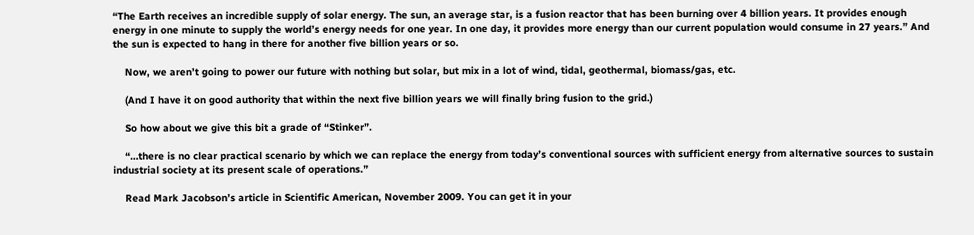“The Earth receives an incredible supply of solar energy. The sun, an average star, is a fusion reactor that has been burning over 4 billion years. It provides enough energy in one minute to supply the world’s energy needs for one year. In one day, it provides more energy than our current population would consume in 27 years.” And the sun is expected to hang in there for another five billion years or so.

    Now, we aren’t going to power our future with nothing but solar, but mix in a lot of wind, tidal, geothermal, biomass/gas, etc.

    (And I have it on good authority that within the next five billion years we will finally bring fusion to the grid.)

    So how about we give this bit a grade of “Stinker”.

    “…there is no clear practical scenario by which we can replace the energy from today’s conventional sources with sufficient energy from alternative sources to sustain industrial society at its present scale of operations.”

    Read Mark Jacobson’s article in Scientific American, November 2009. You can get it in your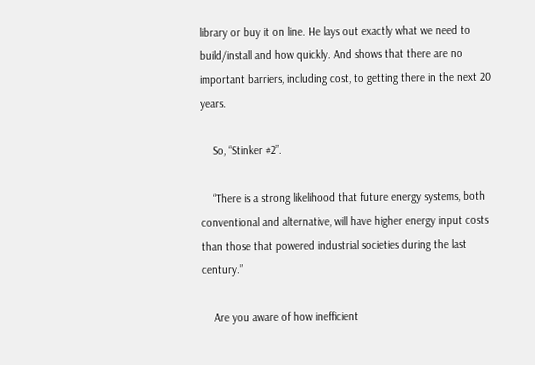library or buy it on line. He lays out exactly what we need to build/install and how quickly. And shows that there are no important barriers, including cost, to getting there in the next 20 years.

    So, “Stinker #2”.

    “There is a strong likelihood that future energy systems, both conventional and alternative, will have higher energy input costs than those that powered industrial societies during the last century.”

    Are you aware of how inefficient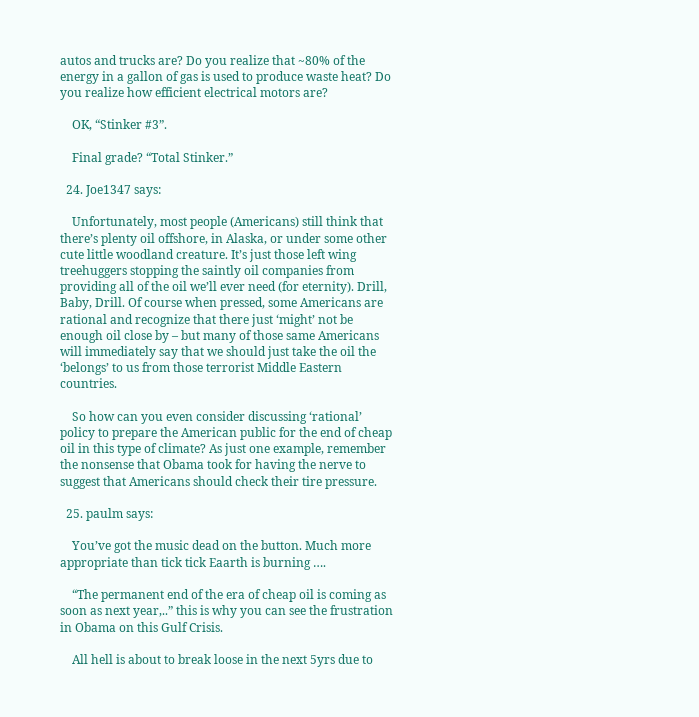autos and trucks are? Do you realize that ~80% of the energy in a gallon of gas is used to produce waste heat? Do you realize how efficient electrical motors are?

    OK, “Stinker #3”.

    Final grade? “Total Stinker.”

  24. Joe1347 says:

    Unfortunately, most people (Americans) still think that there’s plenty oil offshore, in Alaska, or under some other cute little woodland creature. It’s just those left wing treehuggers stopping the saintly oil companies from providing all of the oil we’ll ever need (for eternity). Drill, Baby, Drill. Of course when pressed, some Americans are rational and recognize that there just ‘might’ not be enough oil close by – but many of those same Americans will immediately say that we should just take the oil the ‘belongs’ to us from those terrorist Middle Eastern countries.

    So how can you even consider discussing ‘rational’ policy to prepare the American public for the end of cheap oil in this type of climate? As just one example, remember the nonsense that Obama took for having the nerve to suggest that Americans should check their tire pressure.

  25. paulm says:

    You’ve got the music dead on the button. Much more appropriate than tick tick Eaarth is burning ….

    “The permanent end of the era of cheap oil is coming as soon as next year,..” this is why you can see the frustration in Obama on this Gulf Crisis.

    All hell is about to break loose in the next 5yrs due to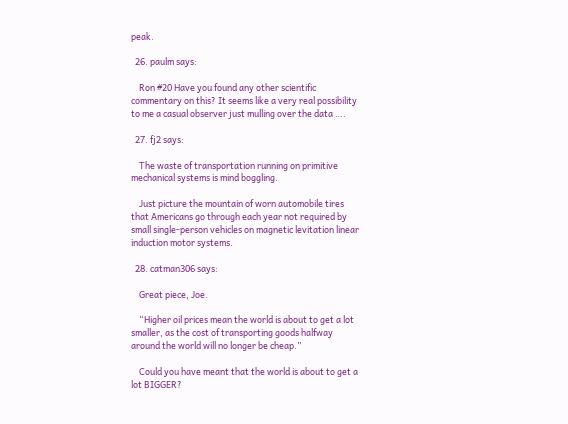peak.

  26. paulm says:

    Ron #20 Have you found any other scientific commentary on this? It seems like a very real possibility to me a casual observer just mulling over the data ….

  27. fj2 says:

    The waste of transportation running on primitive mechanical systems is mind boggling.

    Just picture the mountain of worn automobile tires that Americans go through each year not required by small single-person vehicles on magnetic levitation linear induction motor systems.

  28. catman306 says:

    Great piece, Joe.

    “Higher oil prices mean the world is about to get a lot smaller, as the cost of transporting goods halfway around the world will no longer be cheap.”

    Could you have meant that the world is about to get a lot BIGGER?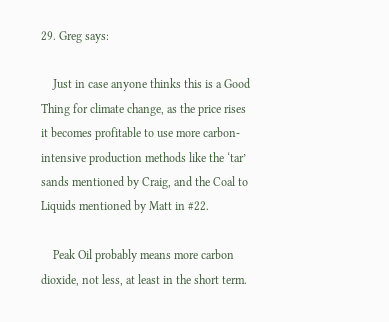29. Greg says:

    Just in case anyone thinks this is a Good Thing for climate change, as the price rises it becomes profitable to use more carbon-intensive production methods like the ‘tar’ sands mentioned by Craig, and the Coal to Liquids mentioned by Matt in #22.

    Peak Oil probably means more carbon dioxide, not less, at least in the short term.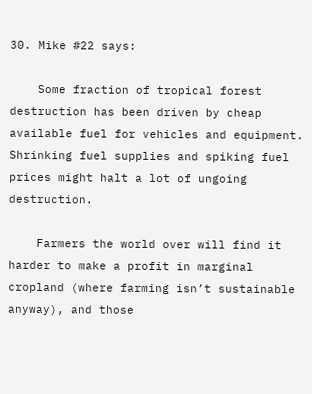30. Mike #22 says:

    Some fraction of tropical forest destruction has been driven by cheap available fuel for vehicles and equipment. Shrinking fuel supplies and spiking fuel prices might halt a lot of ungoing destruction.

    Farmers the world over will find it harder to make a profit in marginal cropland (where farming isn’t sustainable anyway), and those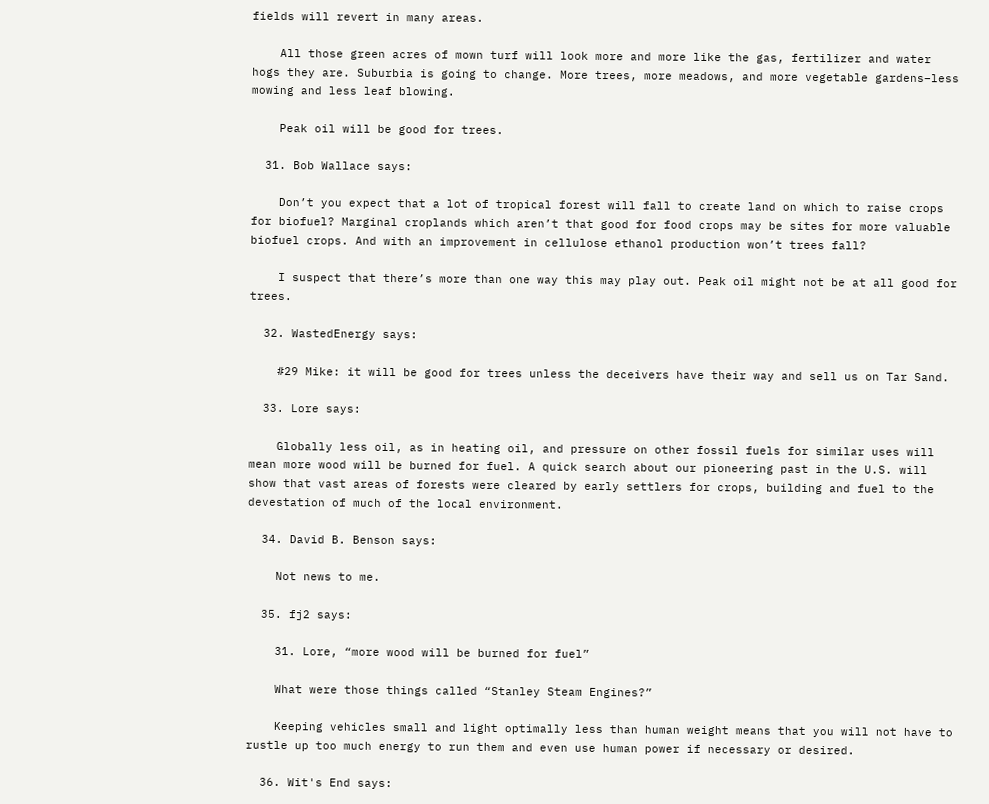fields will revert in many areas.

    All those green acres of mown turf will look more and more like the gas, fertilizer and water hogs they are. Suburbia is going to change. More trees, more meadows, and more vegetable gardens–less mowing and less leaf blowing.

    Peak oil will be good for trees.

  31. Bob Wallace says:

    Don’t you expect that a lot of tropical forest will fall to create land on which to raise crops for biofuel? Marginal croplands which aren’t that good for food crops may be sites for more valuable biofuel crops. And with an improvement in cellulose ethanol production won’t trees fall?

    I suspect that there’s more than one way this may play out. Peak oil might not be at all good for trees.

  32. WastedEnergy says:

    #29 Mike: it will be good for trees unless the deceivers have their way and sell us on Tar Sand.

  33. Lore says:

    Globally less oil, as in heating oil, and pressure on other fossil fuels for similar uses will mean more wood will be burned for fuel. A quick search about our pioneering past in the U.S. will show that vast areas of forests were cleared by early settlers for crops, building and fuel to the devestation of much of the local environment.

  34. David B. Benson says:

    Not news to me.

  35. fj2 says:

    31. Lore, “more wood will be burned for fuel”

    What were those things called “Stanley Steam Engines?”

    Keeping vehicles small and light optimally less than human weight means that you will not have to rustle up too much energy to run them and even use human power if necessary or desired.

  36. Wit's End says: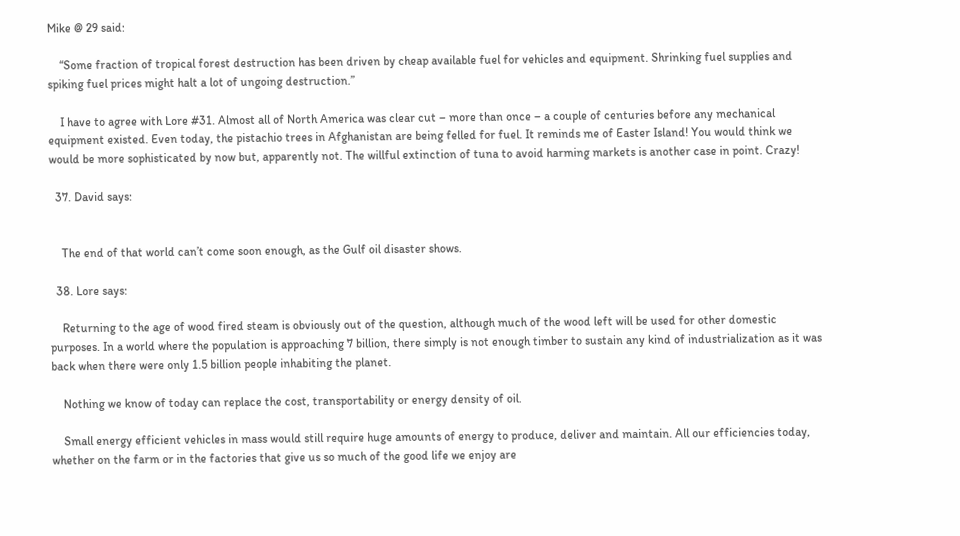Mike @ 29 said:

    “Some fraction of tropical forest destruction has been driven by cheap available fuel for vehicles and equipment. Shrinking fuel supplies and spiking fuel prices might halt a lot of ungoing destruction.”

    I have to agree with Lore #31. Almost all of North America was clear cut – more than once – a couple of centuries before any mechanical equipment existed. Even today, the pistachio trees in Afghanistan are being felled for fuel. It reminds me of Easter Island! You would think we would be more sophisticated by now but, apparently not. The willful extinction of tuna to avoid harming markets is another case in point. Crazy!

  37. David says:


    The end of that world can’t come soon enough, as the Gulf oil disaster shows.

  38. Lore says:

    Returning to the age of wood fired steam is obviously out of the question, although much of the wood left will be used for other domestic purposes. In a world where the population is approaching 7 billion, there simply is not enough timber to sustain any kind of industrialization as it was back when there were only 1.5 billion people inhabiting the planet.

    Nothing we know of today can replace the cost, transportability or energy density of oil.

    Small energy efficient vehicles in mass would still require huge amounts of energy to produce, deliver and maintain. All our efficiencies today, whether on the farm or in the factories that give us so much of the good life we enjoy are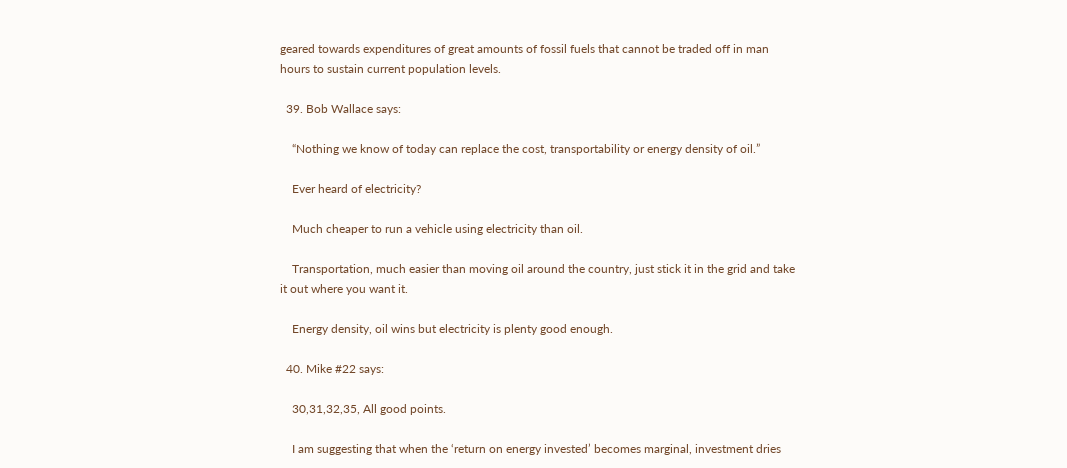geared towards expenditures of great amounts of fossil fuels that cannot be traded off in man hours to sustain current population levels.

  39. Bob Wallace says:

    “Nothing we know of today can replace the cost, transportability or energy density of oil.”

    Ever heard of electricity?

    Much cheaper to run a vehicle using electricity than oil.

    Transportation, much easier than moving oil around the country, just stick it in the grid and take it out where you want it.

    Energy density, oil wins but electricity is plenty good enough.

  40. Mike #22 says:

    30,31,32,35, All good points.

    I am suggesting that when the ‘return on energy invested’ becomes marginal, investment dries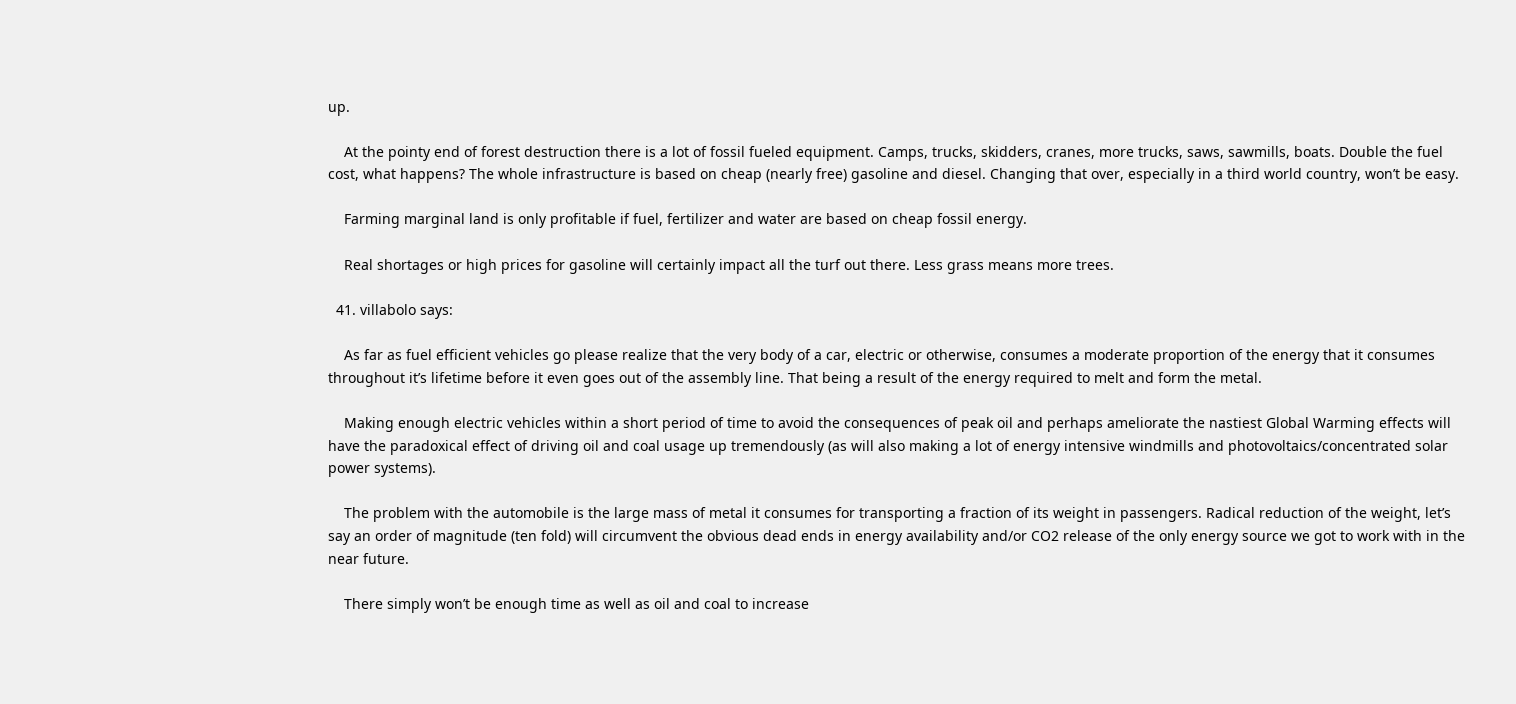up.

    At the pointy end of forest destruction there is a lot of fossil fueled equipment. Camps, trucks, skidders, cranes, more trucks, saws, sawmills, boats. Double the fuel cost, what happens? The whole infrastructure is based on cheap (nearly free) gasoline and diesel. Changing that over, especially in a third world country, won’t be easy.

    Farming marginal land is only profitable if fuel, fertilizer and water are based on cheap fossil energy.

    Real shortages or high prices for gasoline will certainly impact all the turf out there. Less grass means more trees.

  41. villabolo says:

    As far as fuel efficient vehicles go please realize that the very body of a car, electric or otherwise, consumes a moderate proportion of the energy that it consumes throughout it’s lifetime before it even goes out of the assembly line. That being a result of the energy required to melt and form the metal.

    Making enough electric vehicles within a short period of time to avoid the consequences of peak oil and perhaps ameliorate the nastiest Global Warming effects will have the paradoxical effect of driving oil and coal usage up tremendously (as will also making a lot of energy intensive windmills and photovoltaics/concentrated solar power systems).

    The problem with the automobile is the large mass of metal it consumes for transporting a fraction of its weight in passengers. Radical reduction of the weight, let’s say an order of magnitude (ten fold) will circumvent the obvious dead ends in energy availability and/or CO2 release of the only energy source we got to work with in the near future.

    There simply won’t be enough time as well as oil and coal to increase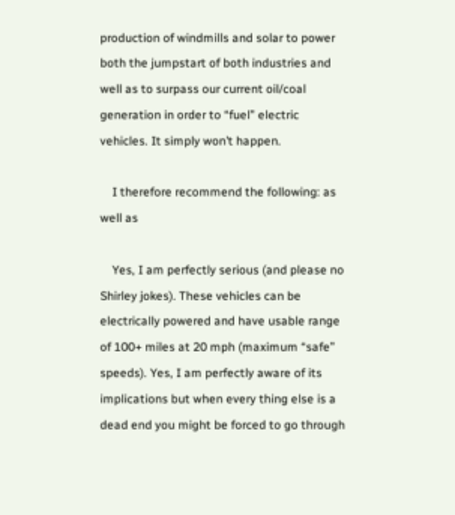production of windmills and solar to power both the jumpstart of both industries and well as to surpass our current oil/coal generation in order to “fuel” electric vehicles. It simply won’t happen.

    I therefore recommend the following: as well as

    Yes, I am perfectly serious (and please no Shirley jokes). These vehicles can be electrically powered and have usable range of 100+ miles at 20 mph (maximum “safe” speeds). Yes, I am perfectly aware of its implications but when every thing else is a dead end you might be forced to go through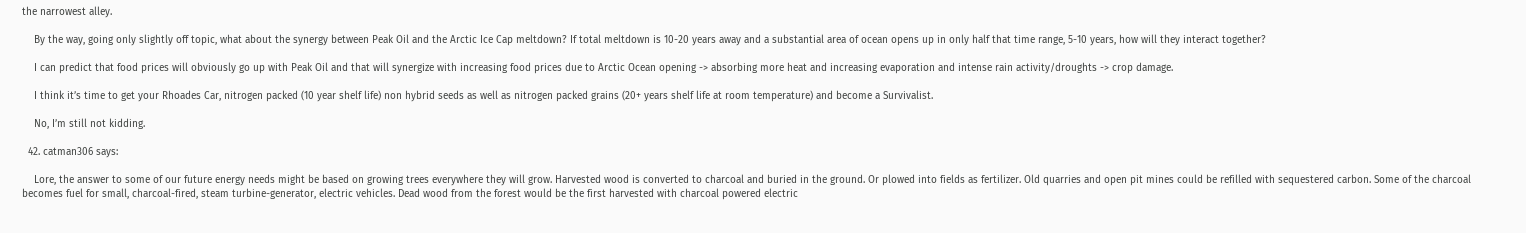the narrowest alley.

    By the way, going only slightly off topic, what about the synergy between Peak Oil and the Arctic Ice Cap meltdown? If total meltdown is 10-20 years away and a substantial area of ocean opens up in only half that time range, 5-10 years, how will they interact together?

    I can predict that food prices will obviously go up with Peak Oil and that will synergize with increasing food prices due to Arctic Ocean opening -> absorbing more heat and increasing evaporation and intense rain activity/droughts -> crop damage.

    I think it’s time to get your Rhoades Car, nitrogen packed (10 year shelf life) non hybrid seeds as well as nitrogen packed grains (20+ years shelf life at room temperature) and become a Survivalist.

    No, I’m still not kidding.

  42. catman306 says:

    Lore, the answer to some of our future energy needs might be based on growing trees everywhere they will grow. Harvested wood is converted to charcoal and buried in the ground. Or plowed into fields as fertilizer. Old quarries and open pit mines could be refilled with sequestered carbon. Some of the charcoal becomes fuel for small, charcoal-fired, steam turbine-generator, electric vehicles. Dead wood from the forest would be the first harvested with charcoal powered electric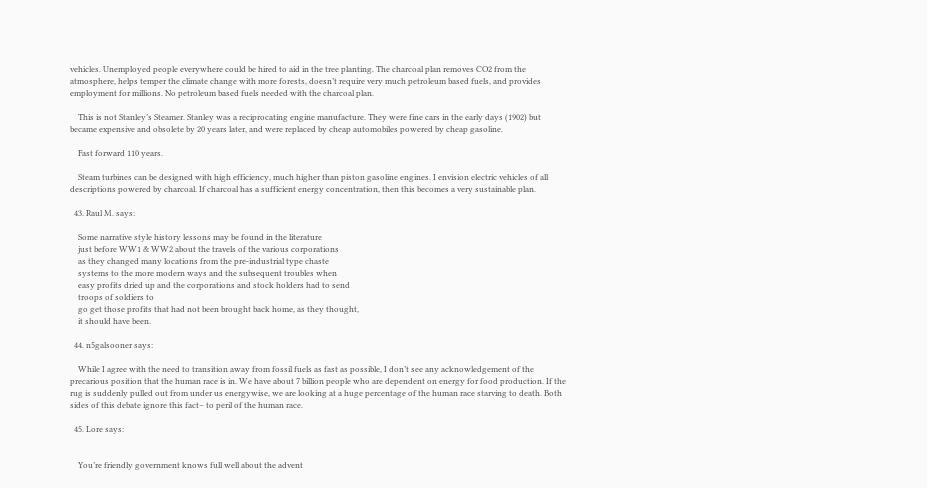vehicles. Unemployed people everywhere could be hired to aid in the tree planting. The charcoal plan removes CO2 from the atmosphere, helps temper the climate change with more forests, doesn’t require very much petroleum based fuels, and provides employment for millions. No petroleum based fuels needed with the charcoal plan.

    This is not Stanley’s Steamer. Stanley was a reciprocating engine manufacture. They were fine cars in the early days (1902) but became expensive and obsolete by 20 years later, and were replaced by cheap automobiles powered by cheap gasoline.

    Fast forward 110 years.

    Steam turbines can be designed with high efficiency, much higher than piston gasoline engines. I envision electric vehicles of all descriptions powered by charcoal. If charcoal has a sufficient energy concentration, then this becomes a very sustainable plan.

  43. Raul M. says:

    Some narrative style history lessons may be found in the literature
    just before WW1 & WW2 about the travels of the various corporations
    as they changed many locations from the pre-industrial type chaste
    systems to the more modern ways and the subsequent troubles when
    easy profits dried up and the corporations and stock holders had to send
    troops of soldiers to
    go get those profits that had not been brought back home, as they thought,
    it should have been.

  44. n5galsooner says:

    While I agree with the need to transition away from fossil fuels as fast as possible, I don’t see any acknowledgement of the precarious position that the human race is in. We have about 7 billion people who are dependent on energy for food production. If the rug is suddenly pulled out from under us energywise, we are looking at a huge percentage of the human race starving to death. Both sides of this debate ignore this fact– to peril of the human race.

  45. Lore says:


    You’re friendly government knows full well about the advent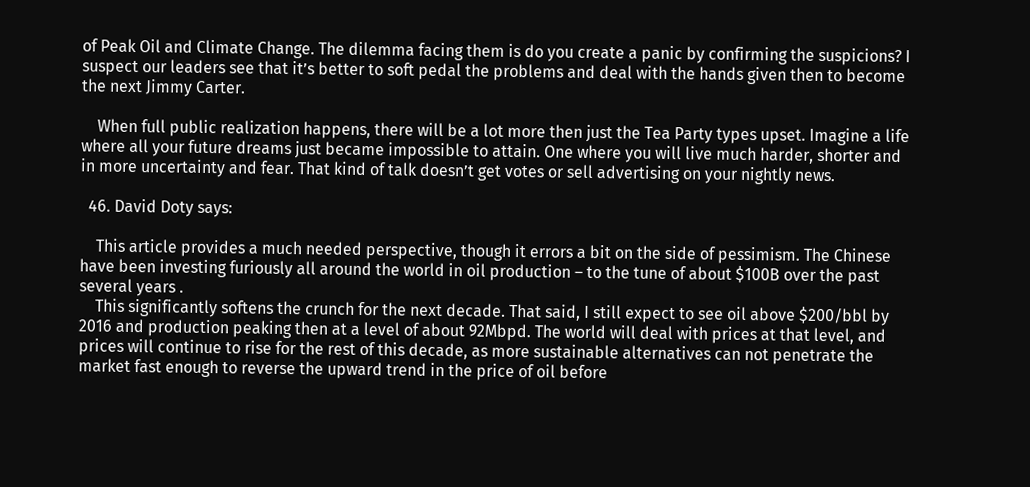of Peak Oil and Climate Change. The dilemma facing them is do you create a panic by confirming the suspicions? I suspect our leaders see that it’s better to soft pedal the problems and deal with the hands given then to become the next Jimmy Carter.

    When full public realization happens, there will be a lot more then just the Tea Party types upset. Imagine a life where all your future dreams just became impossible to attain. One where you will live much harder, shorter and in more uncertainty and fear. That kind of talk doesn’t get votes or sell advertising on your nightly news.

  46. David Doty says:

    This article provides a much needed perspective, though it errors a bit on the side of pessimism. The Chinese have been investing furiously all around the world in oil production – to the tune of about $100B over the past several years .
    This significantly softens the crunch for the next decade. That said, I still expect to see oil above $200/bbl by 2016 and production peaking then at a level of about 92Mbpd. The world will deal with prices at that level, and prices will continue to rise for the rest of this decade, as more sustainable alternatives can not penetrate the market fast enough to reverse the upward trend in the price of oil before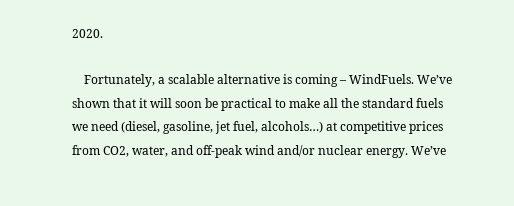2020.

    Fortunately, a scalable alternative is coming – WindFuels. We’ve shown that it will soon be practical to make all the standard fuels we need (diesel, gasoline, jet fuel, alcohols…) at competitive prices from CO2, water, and off-peak wind and/or nuclear energy. We’ve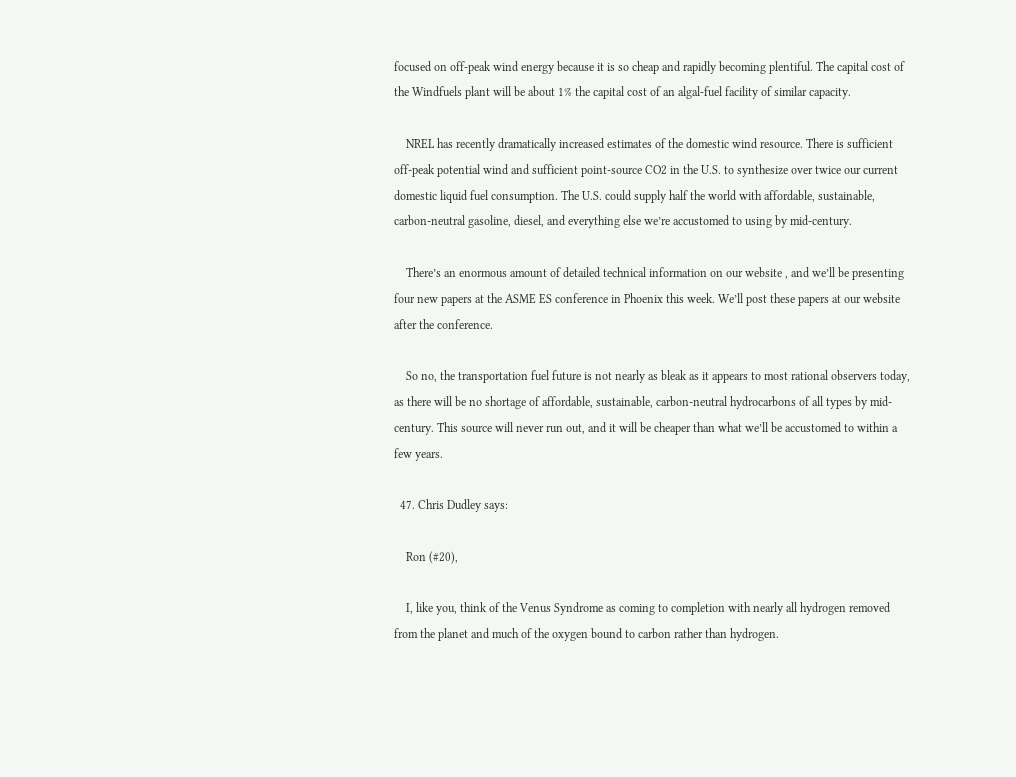focused on off-peak wind energy because it is so cheap and rapidly becoming plentiful. The capital cost of the Windfuels plant will be about 1% the capital cost of an algal-fuel facility of similar capacity.

    NREL has recently dramatically increased estimates of the domestic wind resource. There is sufficient off-peak potential wind and sufficient point-source CO2 in the U.S. to synthesize over twice our current domestic liquid fuel consumption. The U.S. could supply half the world with affordable, sustainable, carbon-neutral gasoline, diesel, and everything else we’re accustomed to using by mid-century.

    There’s an enormous amount of detailed technical information on our website , and we’ll be presenting four new papers at the ASME ES conference in Phoenix this week. We’ll post these papers at our website after the conference.

    So no, the transportation fuel future is not nearly as bleak as it appears to most rational observers today, as there will be no shortage of affordable, sustainable, carbon-neutral hydrocarbons of all types by mid-century. This source will never run out, and it will be cheaper than what we’ll be accustomed to within a few years.

  47. Chris Dudley says:

    Ron (#20),

    I, like you, think of the Venus Syndrome as coming to completion with nearly all hydrogen removed from the planet and much of the oxygen bound to carbon rather than hydrogen.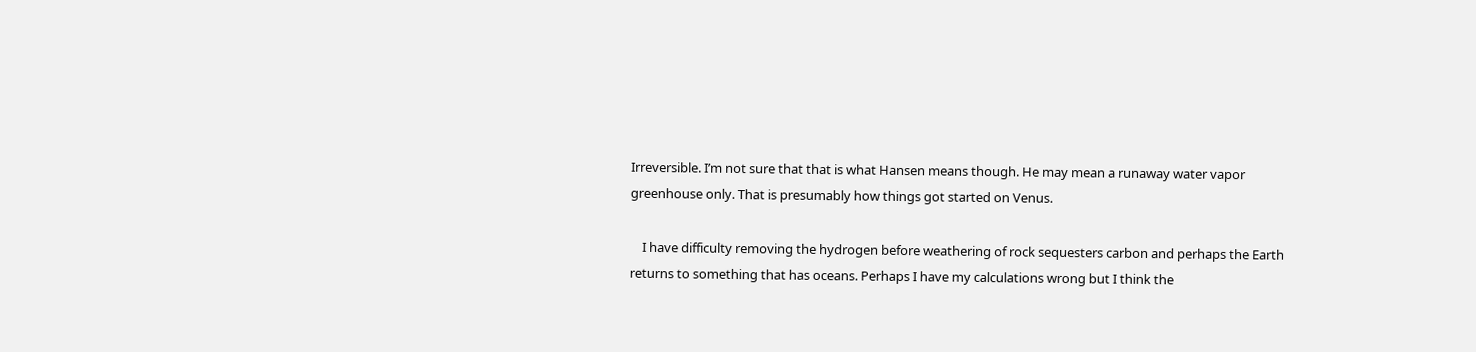Irreversible. I’m not sure that that is what Hansen means though. He may mean a runaway water vapor greenhouse only. That is presumably how things got started on Venus.

    I have difficulty removing the hydrogen before weathering of rock sequesters carbon and perhaps the Earth returns to something that has oceans. Perhaps I have my calculations wrong but I think the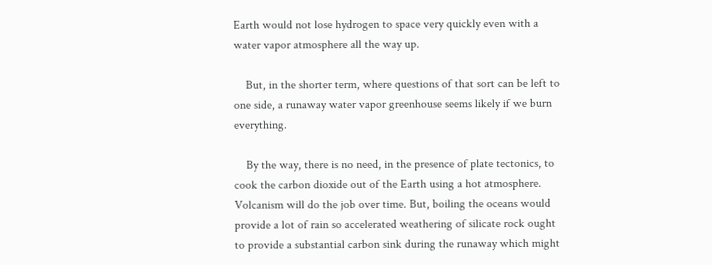Earth would not lose hydrogen to space very quickly even with a water vapor atmosphere all the way up.

    But, in the shorter term, where questions of that sort can be left to one side, a runaway water vapor greenhouse seems likely if we burn everything.

    By the way, there is no need, in the presence of plate tectonics, to cook the carbon dioxide out of the Earth using a hot atmosphere. Volcanism will do the job over time. But, boiling the oceans would provide a lot of rain so accelerated weathering of silicate rock ought to provide a substantial carbon sink during the runaway which might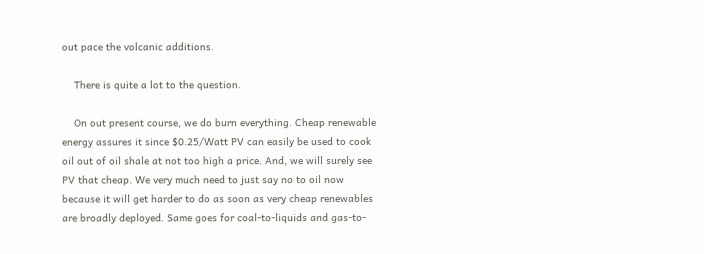out pace the volcanic additions.

    There is quite a lot to the question.

    On out present course, we do burn everything. Cheap renewable energy assures it since $0.25/Watt PV can easily be used to cook oil out of oil shale at not too high a price. And, we will surely see PV that cheap. We very much need to just say no to oil now because it will get harder to do as soon as very cheap renewables are broadly deployed. Same goes for coal-to-liquids and gas-to-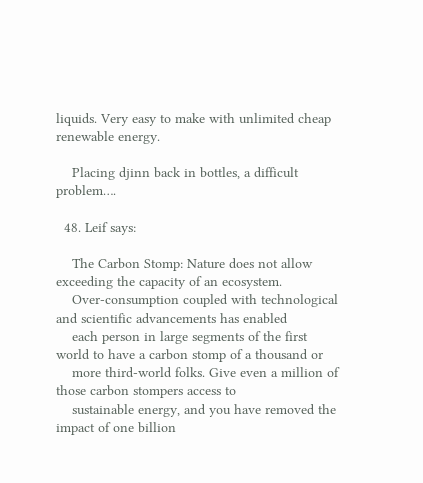liquids. Very easy to make with unlimited cheap renewable energy.

    Placing djinn back in bottles, a difficult problem….

  48. Leif says:

    The Carbon Stomp: Nature does not allow exceeding the capacity of an ecosystem.
    Over-consumption coupled with technological and scientific advancements has enabled
    each person in large segments of the first world to have a carbon stomp of a thousand or
    more third-world folks. Give even a million of those carbon stompers access to
    sustainable energy, and you have removed the impact of one billion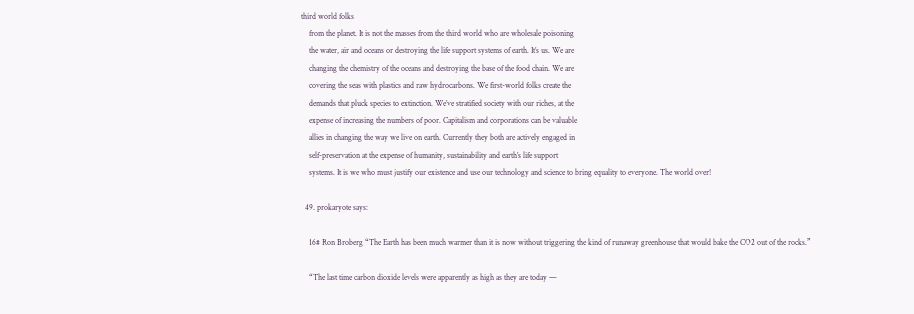third world folks
    from the planet. It is not the masses from the third world who are wholesale poisoning
    the water, air and oceans or destroying the life support systems of earth. It’s us. We are
    changing the chemistry of the oceans and destroying the base of the food chain. We are
    covering the seas with plastics and raw hydrocarbons. We first-world folks create the
    demands that pluck species to extinction. We’ve stratified society with our riches, at the
    expense of increasing the numbers of poor. Capitalism and corporations can be valuable
    allies in changing the way we live on earth. Currently they both are actively engaged in
    self-preservation at the expense of humanity, sustainability and earth’s life support
    systems. It is we who must justify our existence and use our technology and science to bring equality to everyone. The world over!

  49. prokaryote says:

    16# Ron Broberg “The Earth has been much warmer than it is now without triggering the kind of runaway greenhouse that would bake the CO2 out of the rocks.”

    “The last time carbon dioxide levels were apparently as high as they are today —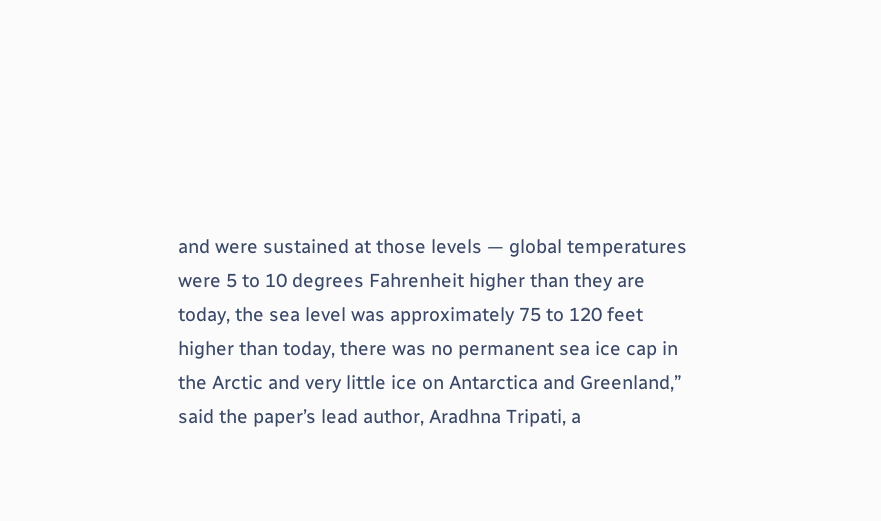and were sustained at those levels — global temperatures were 5 to 10 degrees Fahrenheit higher than they are today, the sea level was approximately 75 to 120 feet higher than today, there was no permanent sea ice cap in the Arctic and very little ice on Antarctica and Greenland,” said the paper’s lead author, Aradhna Tripati, a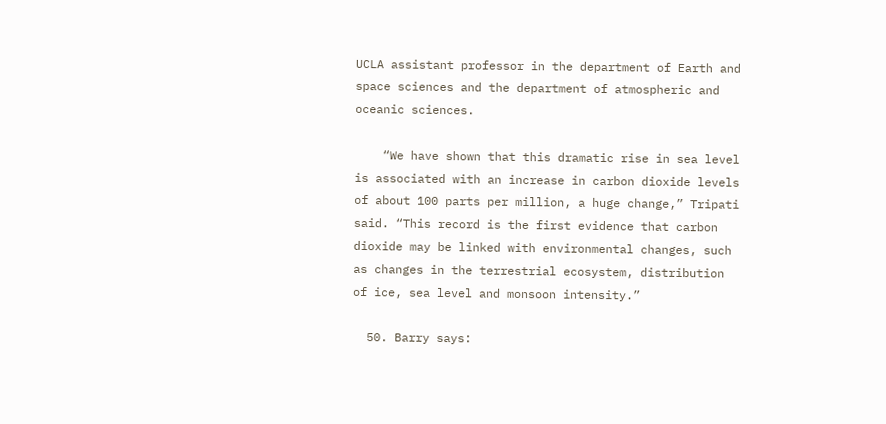UCLA assistant professor in the department of Earth and space sciences and the department of atmospheric and oceanic sciences.

    “We have shown that this dramatic rise in sea level is associated with an increase in carbon dioxide levels of about 100 parts per million, a huge change,” Tripati said. “This record is the first evidence that carbon dioxide may be linked with environmental changes, such as changes in the terrestrial ecosystem, distribution of ice, sea level and monsoon intensity.”

  50. Barry says: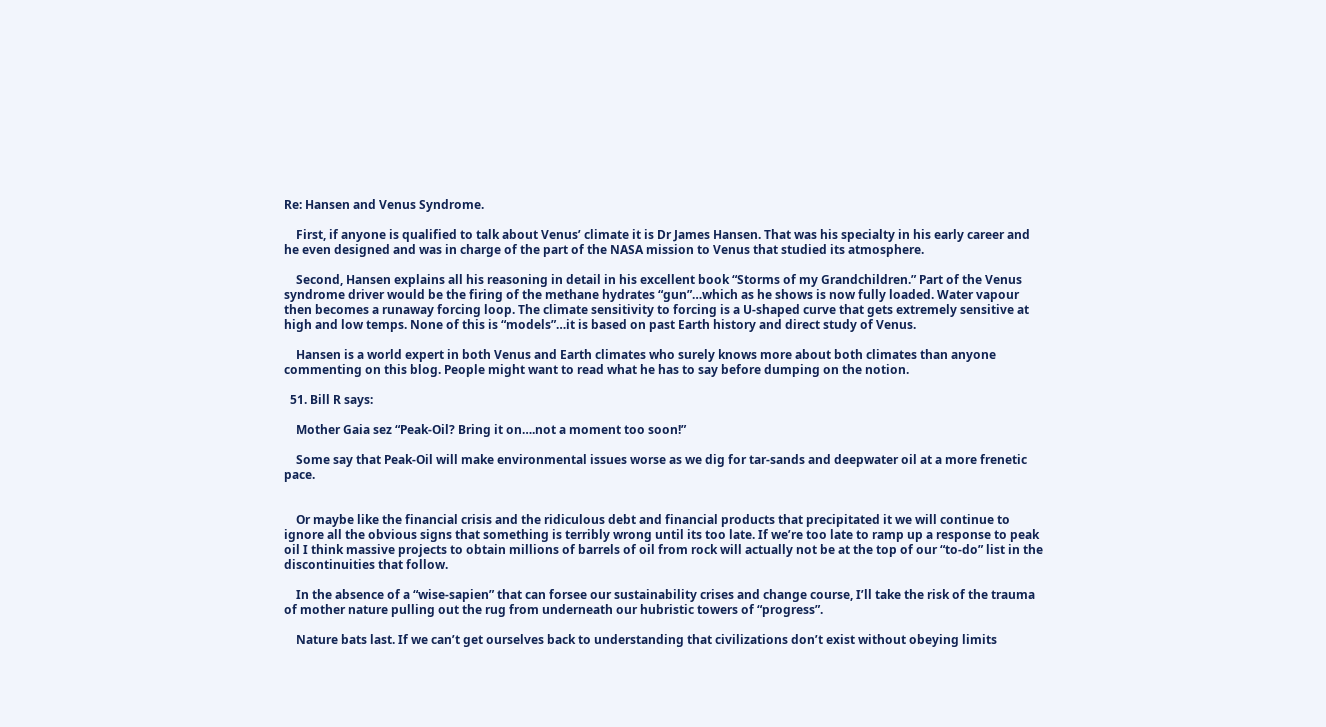Re: Hansen and Venus Syndrome.

    First, if anyone is qualified to talk about Venus’ climate it is Dr James Hansen. That was his specialty in his early career and he even designed and was in charge of the part of the NASA mission to Venus that studied its atmosphere.

    Second, Hansen explains all his reasoning in detail in his excellent book “Storms of my Grandchildren.” Part of the Venus syndrome driver would be the firing of the methane hydrates “gun”…which as he shows is now fully loaded. Water vapour then becomes a runaway forcing loop. The climate sensitivity to forcing is a U-shaped curve that gets extremely sensitive at high and low temps. None of this is “models”…it is based on past Earth history and direct study of Venus.

    Hansen is a world expert in both Venus and Earth climates who surely knows more about both climates than anyone commenting on this blog. People might want to read what he has to say before dumping on the notion.

  51. Bill R says:

    Mother Gaia sez “Peak-Oil? Bring it on….not a moment too soon!”

    Some say that Peak-Oil will make environmental issues worse as we dig for tar-sands and deepwater oil at a more frenetic pace.


    Or maybe like the financial crisis and the ridiculous debt and financial products that precipitated it we will continue to ignore all the obvious signs that something is terribly wrong until its too late. If we’re too late to ramp up a response to peak oil I think massive projects to obtain millions of barrels of oil from rock will actually not be at the top of our “to-do” list in the discontinuities that follow.

    In the absence of a “wise-sapien” that can forsee our sustainability crises and change course, I’ll take the risk of the trauma of mother nature pulling out the rug from underneath our hubristic towers of “progress”.

    Nature bats last. If we can’t get ourselves back to understanding that civilizations don’t exist without obeying limits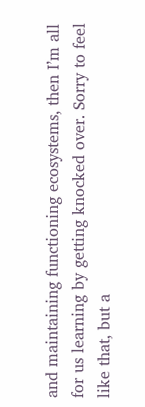and maintaining functioning ecosystems, then I’m all for us learning by getting knocked over. Sorry to feel like that, but a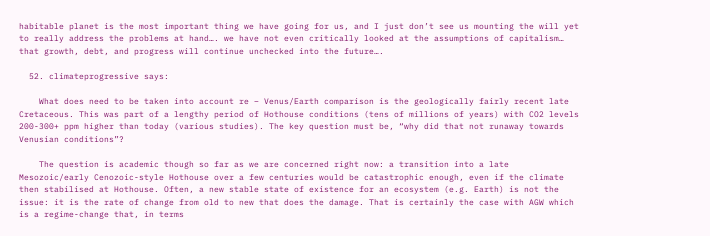habitable planet is the most important thing we have going for us, and I just don’t see us mounting the will yet to really address the problems at hand…. we have not even critically looked at the assumptions of capitalism… that growth, debt, and progress will continue unchecked into the future….

  52. climateprogressive says:

    What does need to be taken into account re – Venus/Earth comparison is the geologically fairly recent late Cretaceous. This was part of a lengthy period of Hothouse conditions (tens of millions of years) with CO2 levels 200-300+ ppm higher than today (various studies). The key question must be, “why did that not runaway towards Venusian conditions”?

    The question is academic though so far as we are concerned right now: a transition into a late Mesozoic/early Cenozoic-style Hothouse over a few centuries would be catastrophic enough, even if the climate then stabilised at Hothouse. Often, a new stable state of existence for an ecosystem (e.g. Earth) is not the issue: it is the rate of change from old to new that does the damage. That is certainly the case with AGW which is a regime-change that, in terms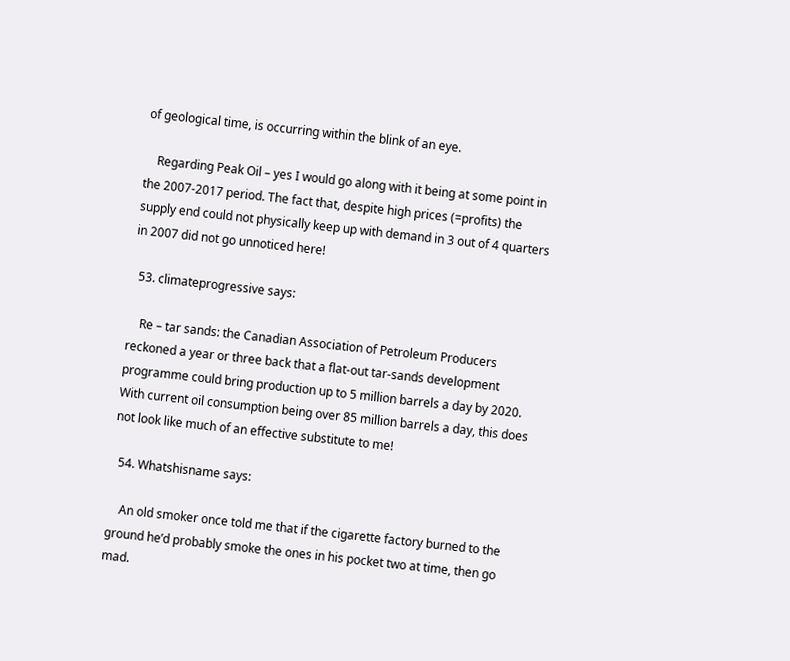of geological time, is occurring within the blink of an eye.

    Regarding Peak Oil – yes I would go along with it being at some point in the 2007-2017 period. The fact that, despite high prices (=profits) the supply end could not physically keep up with demand in 3 out of 4 quarters in 2007 did not go unnoticed here!

  53. climateprogressive says:

    Re – tar sands: the Canadian Association of Petroleum Producers reckoned a year or three back that a flat-out tar-sands development programme could bring production up to 5 million barrels a day by 2020. With current oil consumption being over 85 million barrels a day, this does not look like much of an effective substitute to me!

  54. Whatshisname says:

    An old smoker once told me that if the cigarette factory burned to the ground he’d probably smoke the ones in his pocket two at time, then go mad.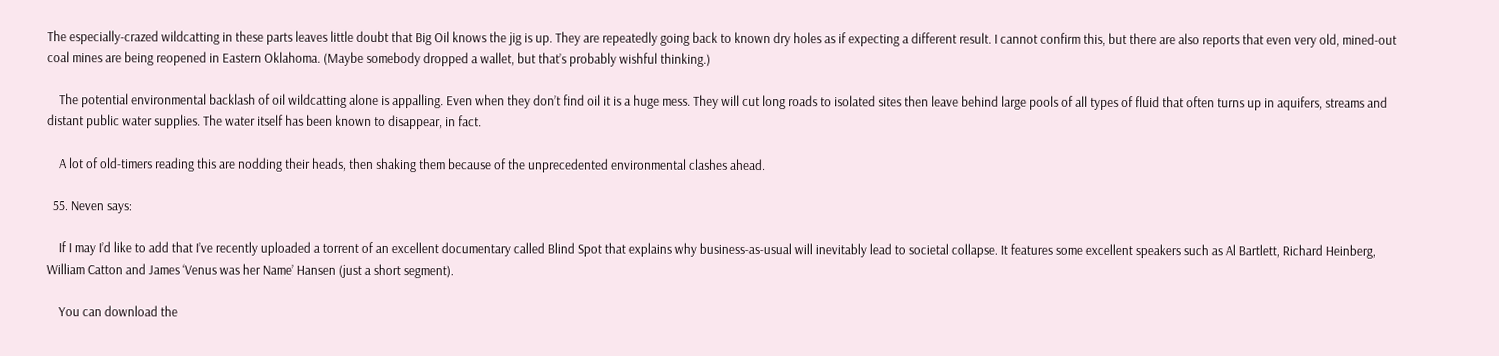The especially-crazed wildcatting in these parts leaves little doubt that Big Oil knows the jig is up. They are repeatedly going back to known dry holes as if expecting a different result. I cannot confirm this, but there are also reports that even very old, mined-out coal mines are being reopened in Eastern Oklahoma. (Maybe somebody dropped a wallet, but that’s probably wishful thinking.)

    The potential environmental backlash of oil wildcatting alone is appalling. Even when they don’t find oil it is a huge mess. They will cut long roads to isolated sites then leave behind large pools of all types of fluid that often turns up in aquifers, streams and distant public water supplies. The water itself has been known to disappear, in fact.

    A lot of old-timers reading this are nodding their heads, then shaking them because of the unprecedented environmental clashes ahead.

  55. Neven says:

    If I may I’d like to add that I’ve recently uploaded a torrent of an excellent documentary called Blind Spot that explains why business-as-usual will inevitably lead to societal collapse. It features some excellent speakers such as Al Bartlett, Richard Heinberg, William Catton and James ‘Venus was her Name’ Hansen (just a short segment).

    You can download the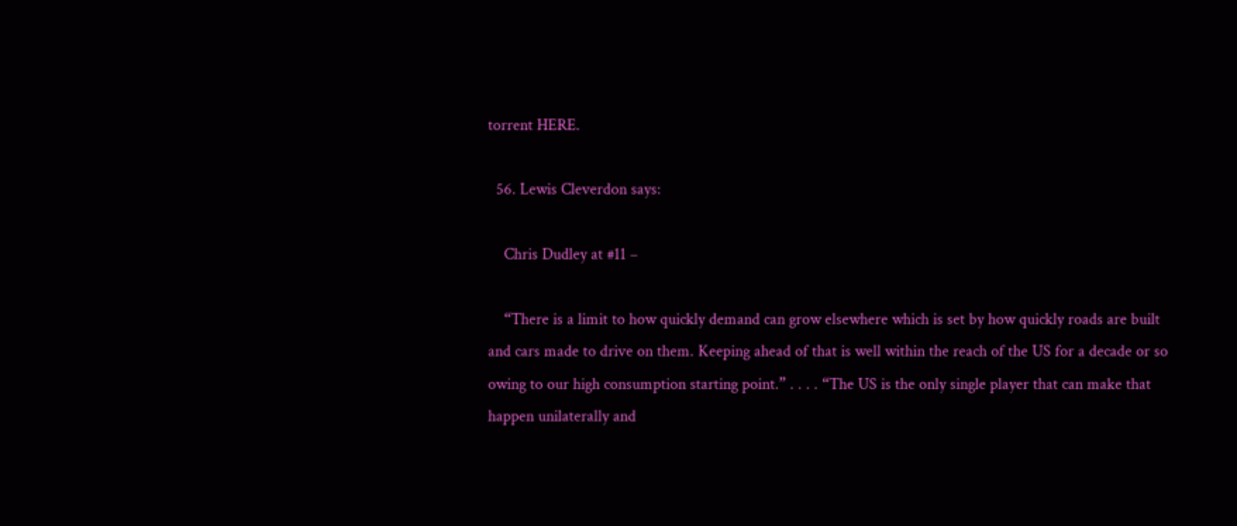torrent HERE.

  56. Lewis Cleverdon says:

    Chris Dudley at #11 –

    “There is a limit to how quickly demand can grow elsewhere which is set by how quickly roads are built and cars made to drive on them. Keeping ahead of that is well within the reach of the US for a decade or so owing to our high consumption starting point.” . . . . “The US is the only single player that can make that happen unilaterally and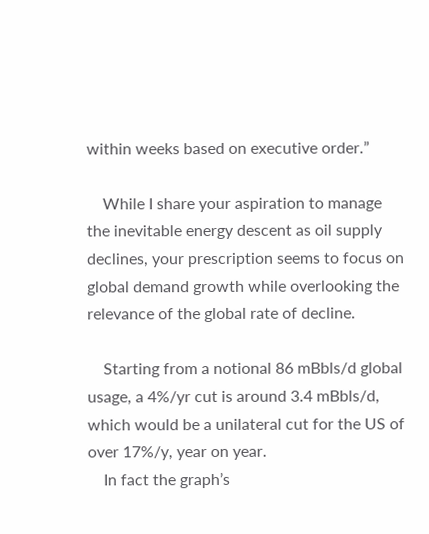within weeks based on executive order.”

    While I share your aspiration to manage the inevitable energy descent as oil supply declines, your prescription seems to focus on global demand growth while overlooking the relevance of the global rate of decline.

    Starting from a notional 86 mBbls/d global usage, a 4%/yr cut is around 3.4 mBbls/d, which would be a unilateral cut for the US of over 17%/y, year on year.
    In fact the graph’s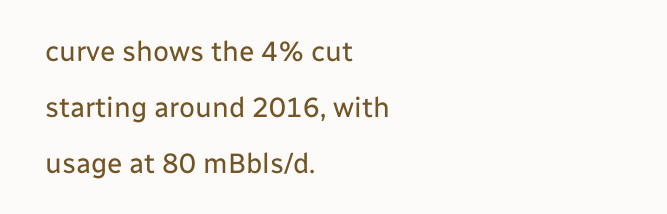curve shows the 4% cut starting around 2016, with usage at 80 mBbls/d.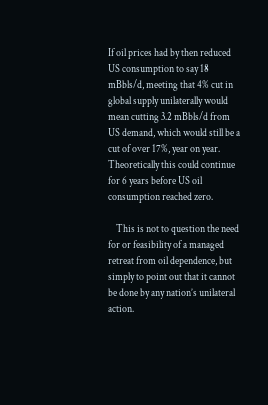If oil prices had by then reduced US consumption to say 18 mBbls/d, meeting that 4% cut in global supply unilaterally would mean cutting 3.2 mBbls/d from US demand, which would still be a cut of over 17%, year on year. Theoretically this could continue for 6 years before US oil consumption reached zero.

    This is not to question the need for or feasibility of a managed retreat from oil dependence, but simply to point out that it cannot be done by any nation’s unilateral action.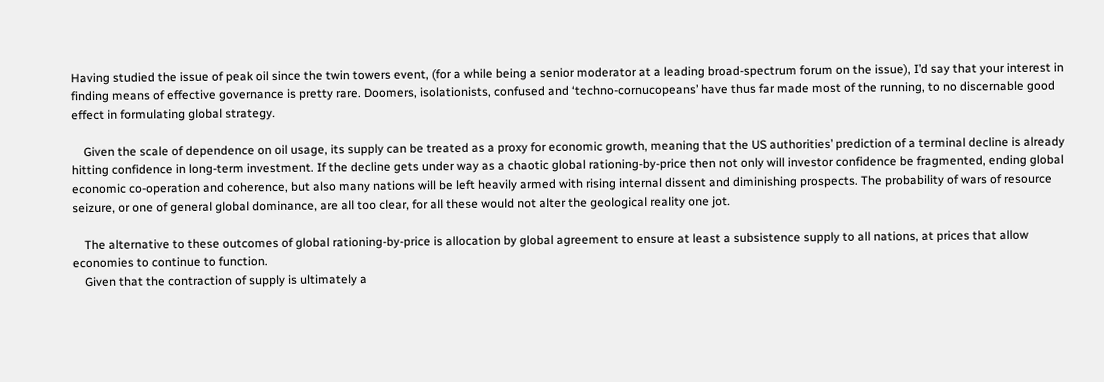Having studied the issue of peak oil since the twin towers event, (for a while being a senior moderator at a leading broad-spectrum forum on the issue), I’d say that your interest in finding means of effective governance is pretty rare. Doomers, isolationists, confused and ‘techno-cornucopeans’ have thus far made most of the running, to no discernable good effect in formulating global strategy.

    Given the scale of dependence on oil usage, its supply can be treated as a proxy for economic growth, meaning that the US authorities’ prediction of a terminal decline is already hitting confidence in long-term investment. If the decline gets under way as a chaotic global rationing-by-price then not only will investor confidence be fragmented, ending global economic co-operation and coherence, but also many nations will be left heavily armed with rising internal dissent and diminishing prospects. The probability of wars of resource seizure, or one of general global dominance, are all too clear, for all these would not alter the geological reality one jot.

    The alternative to these outcomes of global rationing-by-price is allocation by global agreement to ensure at least a subsistence supply to all nations, at prices that allow economies to continue to function.
    Given that the contraction of supply is ultimately a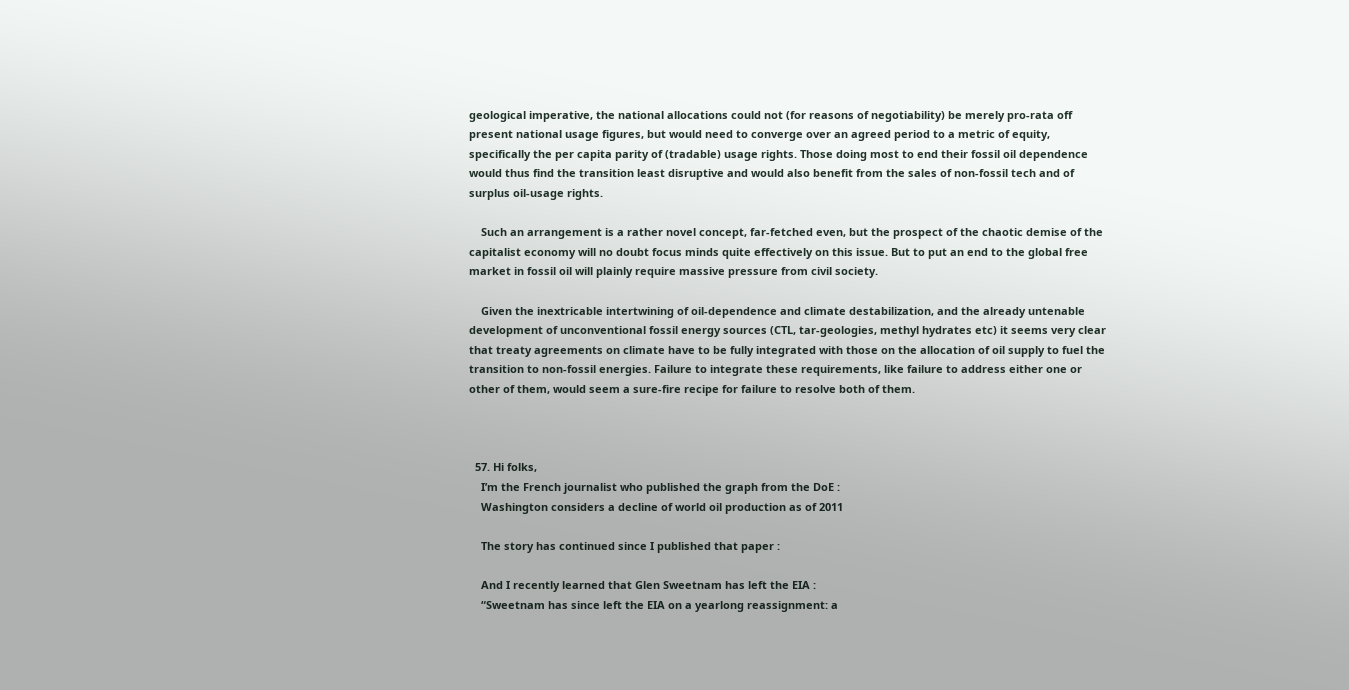geological imperative, the national allocations could not (for reasons of negotiability) be merely pro-rata off present national usage figures, but would need to converge over an agreed period to a metric of equity, specifically the per capita parity of (tradable) usage rights. Those doing most to end their fossil oil dependence would thus find the transition least disruptive and would also benefit from the sales of non-fossil tech and of surplus oil-usage rights.

    Such an arrangement is a rather novel concept, far-fetched even, but the prospect of the chaotic demise of the capitalist economy will no doubt focus minds quite effectively on this issue. But to put an end to the global free market in fossil oil will plainly require massive pressure from civil society.

    Given the inextricable intertwining of oil-dependence and climate destabilization, and the already untenable development of unconventional fossil energy sources (CTL, tar-geologies, methyl hydrates etc) it seems very clear that treaty agreements on climate have to be fully integrated with those on the allocation of oil supply to fuel the transition to non-fossil energies. Failure to integrate these requirements, like failure to address either one or other of them, would seem a sure-fire recipe for failure to resolve both of them.



  57. Hi folks,
    I’m the French journalist who published the graph from the DoE :
    Washington considers a decline of world oil production as of 2011

    The story has continued since I published that paper :

    And I recently learned that Glen Sweetnam has left the EIA :
    “Sweetnam has since left the EIA on a yearlong reassignment: a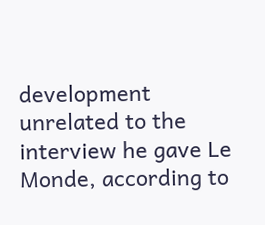development unrelated to the interview he gave Le Monde, according to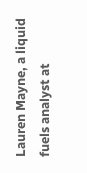Lauren Mayne, a liquid fuels analyst at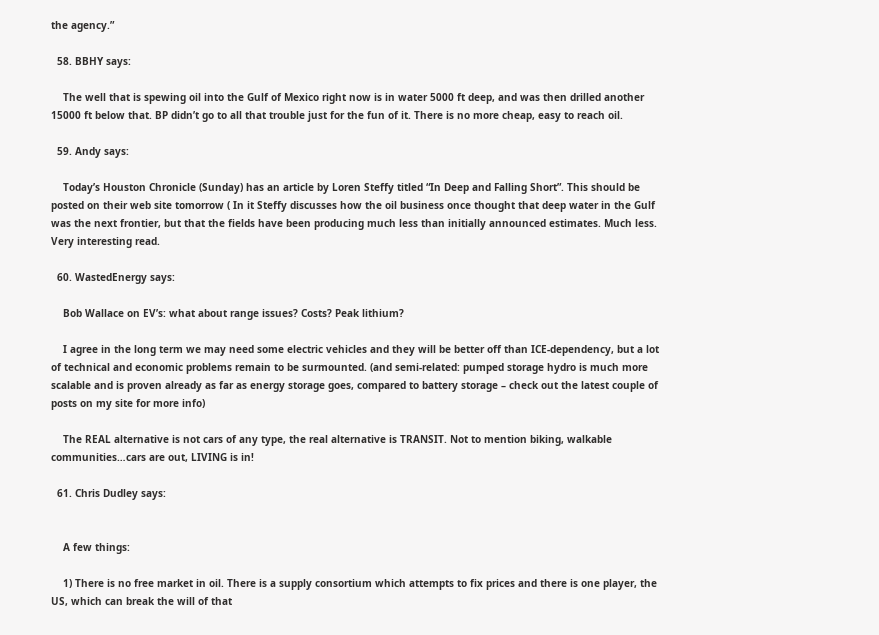the agency.”

  58. BBHY says:

    The well that is spewing oil into the Gulf of Mexico right now is in water 5000 ft deep, and was then drilled another 15000 ft below that. BP didn’t go to all that trouble just for the fun of it. There is no more cheap, easy to reach oil.

  59. Andy says:

    Today’s Houston Chronicle (Sunday) has an article by Loren Steffy titled “In Deep and Falling Short”. This should be posted on their web site tomorrow ( In it Steffy discusses how the oil business once thought that deep water in the Gulf was the next frontier, but that the fields have been producing much less than initially announced estimates. Much less. Very interesting read.

  60. WastedEnergy says:

    Bob Wallace on EV’s: what about range issues? Costs? Peak lithium?

    I agree in the long term we may need some electric vehicles and they will be better off than ICE-dependency, but a lot of technical and economic problems remain to be surmounted. (and semi-related: pumped storage hydro is much more scalable and is proven already as far as energy storage goes, compared to battery storage – check out the latest couple of posts on my site for more info)

    The REAL alternative is not cars of any type, the real alternative is TRANSIT. Not to mention biking, walkable communities…cars are out, LIVING is in!

  61. Chris Dudley says:


    A few things:

    1) There is no free market in oil. There is a supply consortium which attempts to fix prices and there is one player, the US, which can break the will of that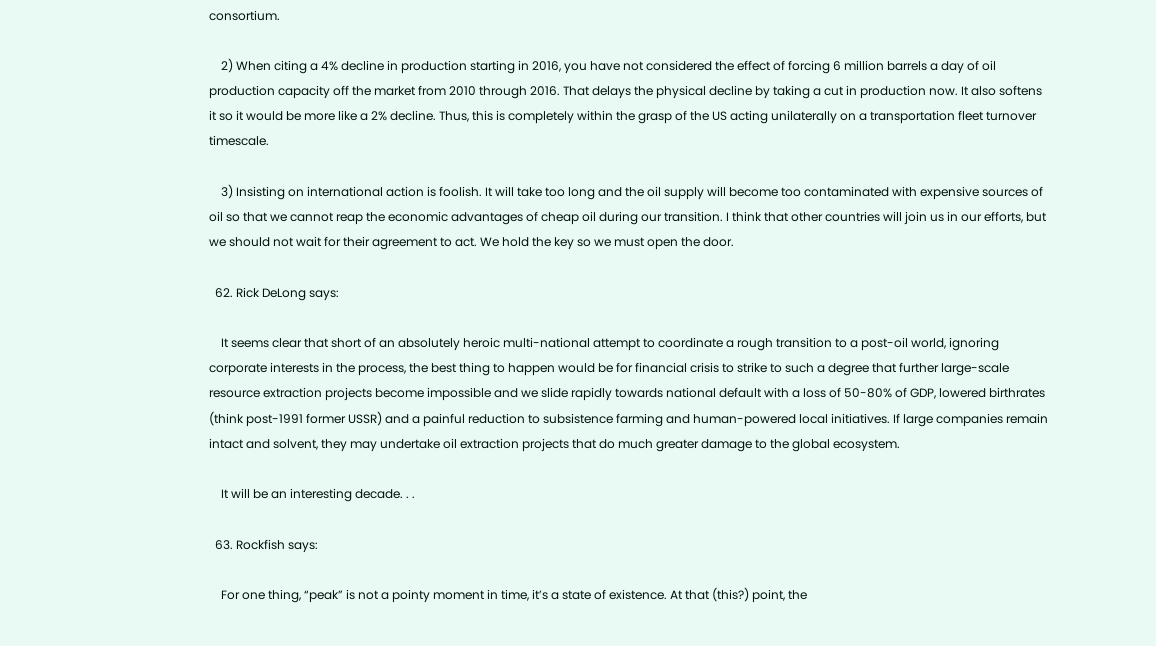consortium.

    2) When citing a 4% decline in production starting in 2016, you have not considered the effect of forcing 6 million barrels a day of oil production capacity off the market from 2010 through 2016. That delays the physical decline by taking a cut in production now. It also softens it so it would be more like a 2% decline. Thus, this is completely within the grasp of the US acting unilaterally on a transportation fleet turnover timescale.

    3) Insisting on international action is foolish. It will take too long and the oil supply will become too contaminated with expensive sources of oil so that we cannot reap the economic advantages of cheap oil during our transition. I think that other countries will join us in our efforts, but we should not wait for their agreement to act. We hold the key so we must open the door.

  62. Rick DeLong says:

    It seems clear that short of an absolutely heroic multi-national attempt to coordinate a rough transition to a post-oil world, ignoring corporate interests in the process, the best thing to happen would be for financial crisis to strike to such a degree that further large-scale resource extraction projects become impossible and we slide rapidly towards national default with a loss of 50-80% of GDP, lowered birthrates (think post-1991 former USSR) and a painful reduction to subsistence farming and human-powered local initiatives. If large companies remain intact and solvent, they may undertake oil extraction projects that do much greater damage to the global ecosystem.

    It will be an interesting decade. . .

  63. Rockfish says:

    For one thing, “peak” is not a pointy moment in time, it’s a state of existence. At that (this?) point, the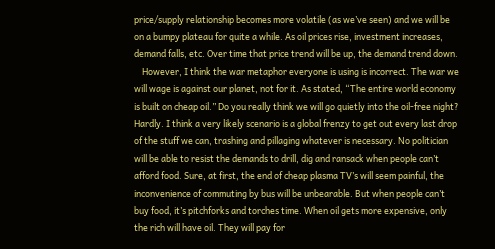price/supply relationship becomes more volatile (as we’ve seen) and we will be on a bumpy plateau for quite a while. As oil prices rise, investment increases, demand falls, etc. Over time that price trend will be up, the demand trend down.
    However, I think the war metaphor everyone is using is incorrect. The war we will wage is against our planet, not for it. As stated, “The entire world economy is built on cheap oil.” Do you really think we will go quietly into the oil-free night? Hardly. I think a very likely scenario is a global frenzy to get out every last drop of the stuff we can, trashing and pillaging whatever is necessary. No politician will be able to resist the demands to drill, dig and ransack when people can’t afford food. Sure, at first, the end of cheap plasma TV’s will seem painful, the inconvenience of commuting by bus will be unbearable. But when people can’t buy food, it’s pitchforks and torches time. When oil gets more expensive, only the rich will have oil. They will pay for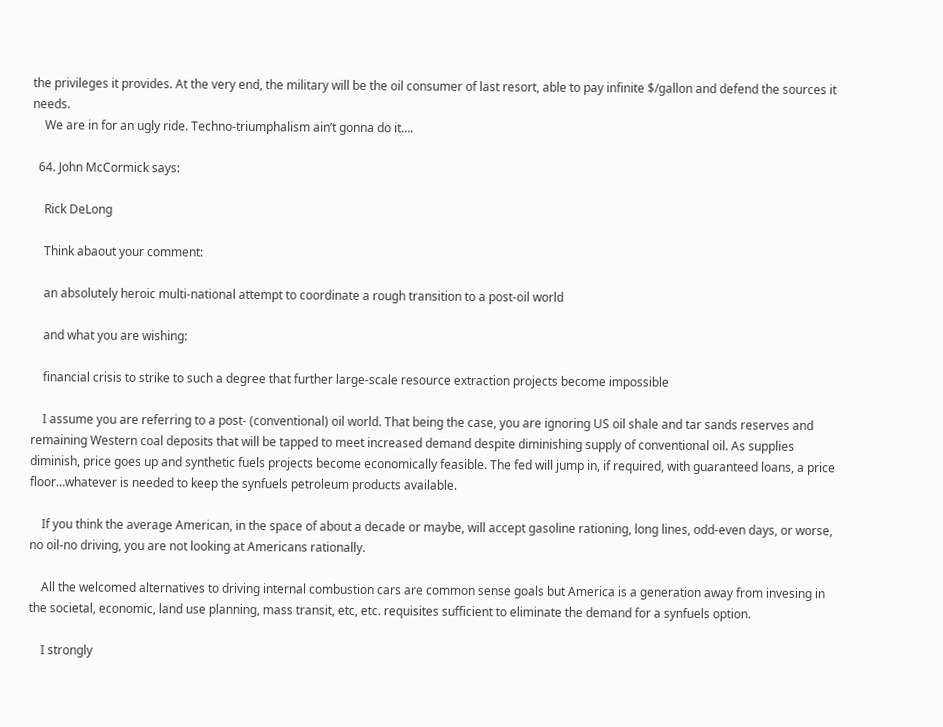the privileges it provides. At the very end, the military will be the oil consumer of last resort, able to pay infinite $/gallon and defend the sources it needs.
    We are in for an ugly ride. Techno-triumphalism ain’t gonna do it….

  64. John McCormick says:

    Rick DeLong

    Think abaout your comment:

    an absolutely heroic multi-national attempt to coordinate a rough transition to a post-oil world

    and what you are wishing:

    financial crisis to strike to such a degree that further large-scale resource extraction projects become impossible

    I assume you are referring to a post- (conventional) oil world. That being the case, you are ignoring US oil shale and tar sands reserves and remaining Western coal deposits that will be tapped to meet increased demand despite diminishing supply of conventional oil. As supplies diminish, price goes up and synthetic fuels projects become economically feasible. The fed will jump in, if required, with guaranteed loans, a price floor…whatever is needed to keep the synfuels petroleum products available.

    If you think the average American, in the space of about a decade or maybe, will accept gasoline rationing, long lines, odd-even days, or worse, no oil-no driving, you are not looking at Americans rationally.

    All the welcomed alternatives to driving internal combustion cars are common sense goals but America is a generation away from invesing in the societal, economic, land use planning, mass transit, etc, etc. requisites sufficient to eliminate the demand for a synfuels option.

    I strongly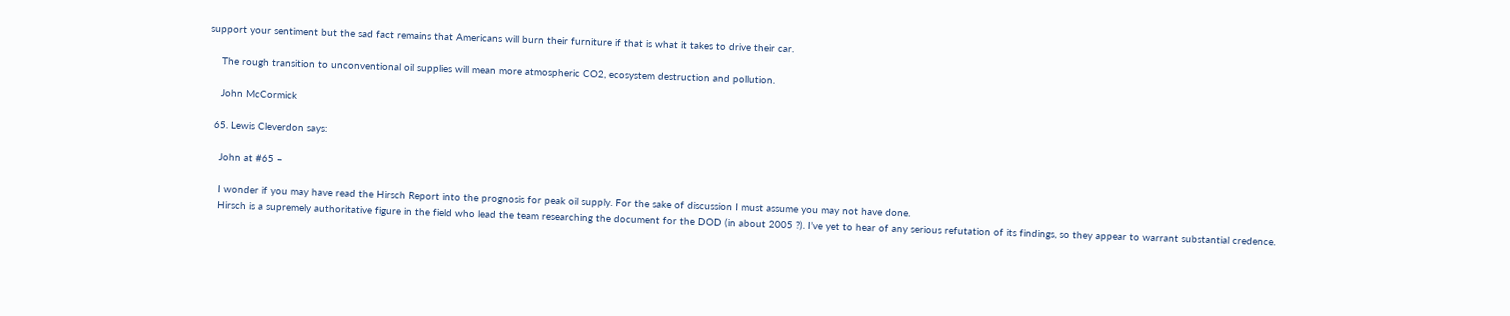support your sentiment but the sad fact remains that Americans will burn their furniture if that is what it takes to drive their car.

    The rough transition to unconventional oil supplies will mean more atmospheric CO2, ecosystem destruction and pollution.

    John McCormick

  65. Lewis Cleverdon says:

    John at #65 –

    I wonder if you may have read the Hirsch Report into the prognosis for peak oil supply. For the sake of discussion I must assume you may not have done.
    Hirsch is a supremely authoritative figure in the field who lead the team researching the document for the DOD (in about 2005 ?). I’ve yet to hear of any serious refutation of its findings, so they appear to warrant substantial credence.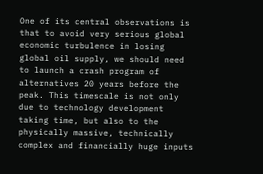One of its central observations is that to avoid very serious global economic turbulence in losing global oil supply, we should need to launch a crash program of alternatives 20 years before the peak. This timescale is not only due to technology development taking time, but also to the physically massive, technically complex and financially huge inputs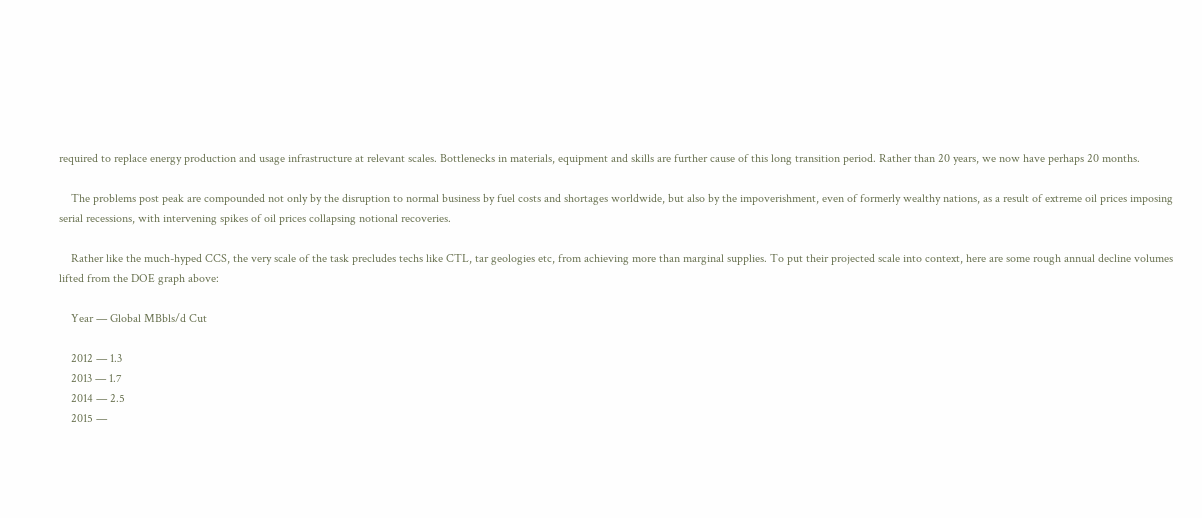required to replace energy production and usage infrastructure at relevant scales. Bottlenecks in materials, equipment and skills are further cause of this long transition period. Rather than 20 years, we now have perhaps 20 months.

    The problems post peak are compounded not only by the disruption to normal business by fuel costs and shortages worldwide, but also by the impoverishment, even of formerly wealthy nations, as a result of extreme oil prices imposing serial recessions, with intervening spikes of oil prices collapsing notional recoveries.

    Rather like the much-hyped CCS, the very scale of the task precludes techs like CTL, tar geologies etc, from achieving more than marginal supplies. To put their projected scale into context, here are some rough annual decline volumes lifted from the DOE graph above:

    Year — Global MBbls/d Cut

    2012 — 1.3
    2013 — 1.7
    2014 — 2.5
    2015 —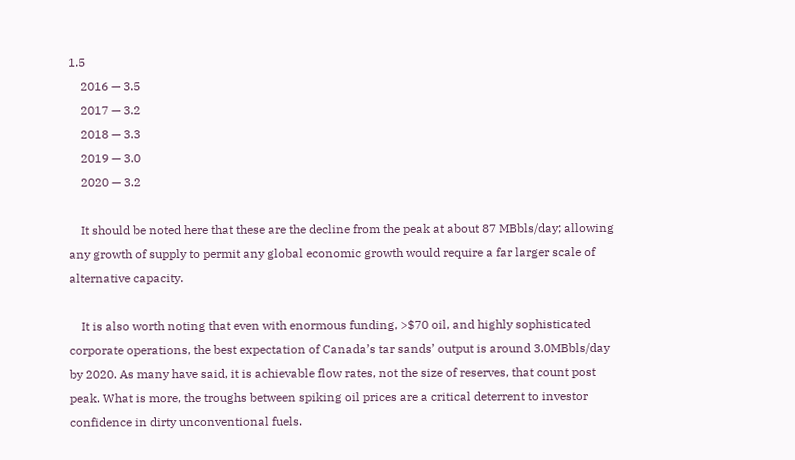1.5
    2016 — 3.5
    2017 — 3.2
    2018 — 3.3
    2019 — 3.0
    2020 — 3.2

    It should be noted here that these are the decline from the peak at about 87 MBbls/day; allowing any growth of supply to permit any global economic growth would require a far larger scale of alternative capacity.

    It is also worth noting that even with enormous funding, >$70 oil, and highly sophisticated corporate operations, the best expectation of Canada’s tar sands’ output is around 3.0MBbls/day by 2020. As many have said, it is achievable flow rates, not the size of reserves, that count post peak. What is more, the troughs between spiking oil prices are a critical deterrent to investor confidence in dirty unconventional fuels.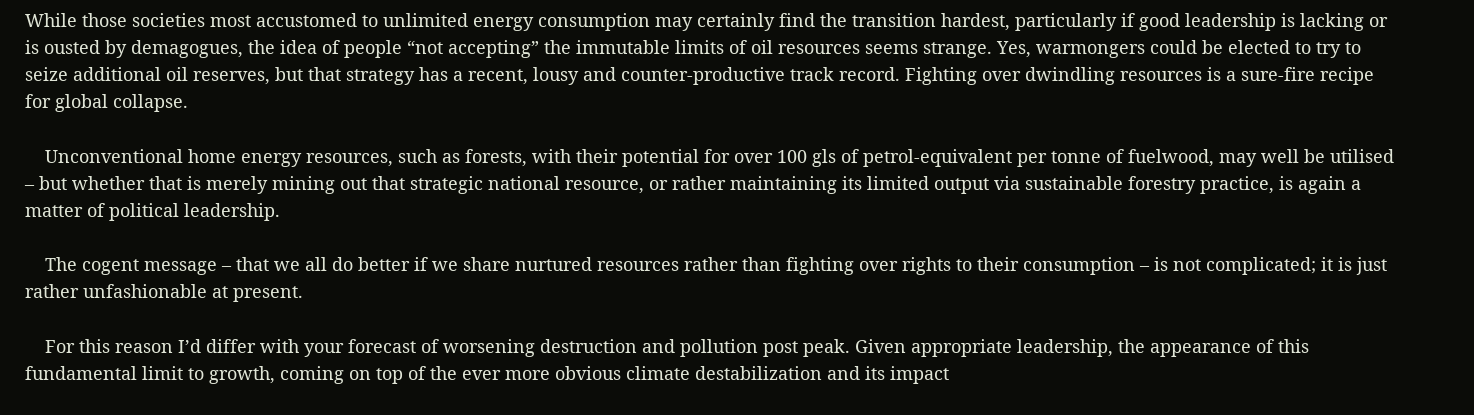While those societies most accustomed to unlimited energy consumption may certainly find the transition hardest, particularly if good leadership is lacking or is ousted by demagogues, the idea of people “not accepting” the immutable limits of oil resources seems strange. Yes, warmongers could be elected to try to seize additional oil reserves, but that strategy has a recent, lousy and counter-productive track record. Fighting over dwindling resources is a sure-fire recipe for global collapse.

    Unconventional home energy resources, such as forests, with their potential for over 100 gls of petrol-equivalent per tonne of fuelwood, may well be utilised – but whether that is merely mining out that strategic national resource, or rather maintaining its limited output via sustainable forestry practice, is again a matter of political leadership.

    The cogent message – that we all do better if we share nurtured resources rather than fighting over rights to their consumption – is not complicated; it is just rather unfashionable at present.

    For this reason I’d differ with your forecast of worsening destruction and pollution post peak. Given appropriate leadership, the appearance of this fundamental limit to growth, coming on top of the ever more obvious climate destabilization and its impact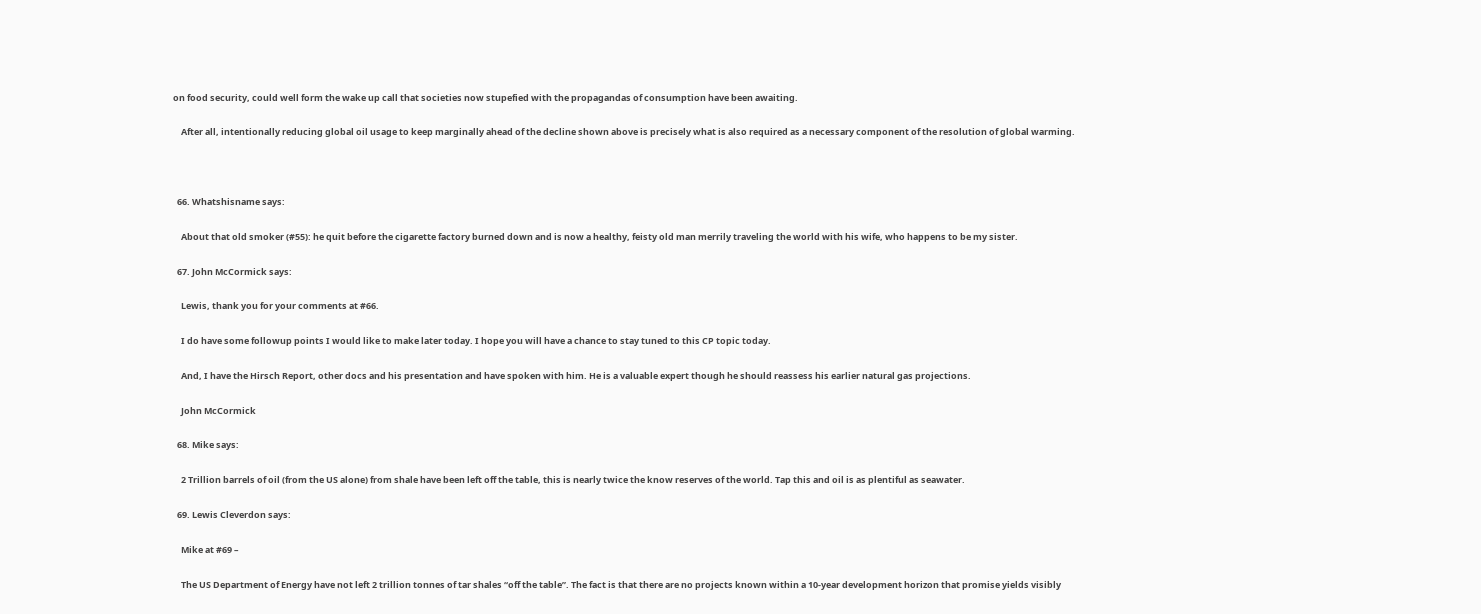on food security, could well form the wake up call that societies now stupefied with the propagandas of consumption have been awaiting.

    After all, intentionally reducing global oil usage to keep marginally ahead of the decline shown above is precisely what is also required as a necessary component of the resolution of global warming.



  66. Whatshisname says:

    About that old smoker (#55): he quit before the cigarette factory burned down and is now a healthy, feisty old man merrily traveling the world with his wife, who happens to be my sister.

  67. John McCormick says:

    Lewis, thank you for your comments at #66.

    I do have some followup points I would like to make later today. I hope you will have a chance to stay tuned to this CP topic today.

    And, I have the Hirsch Report, other docs and his presentation and have spoken with him. He is a valuable expert though he should reassess his earlier natural gas projections.

    John McCormick

  68. Mike says:

    2 Trillion barrels of oil (from the US alone) from shale have been left off the table, this is nearly twice the know reserves of the world. Tap this and oil is as plentiful as seawater.

  69. Lewis Cleverdon says:

    Mike at #69 –

    The US Department of Energy have not left 2 trillion tonnes of tar shales “off the table”. The fact is that there are no projects known within a 10-year development horizon that promise yields visibly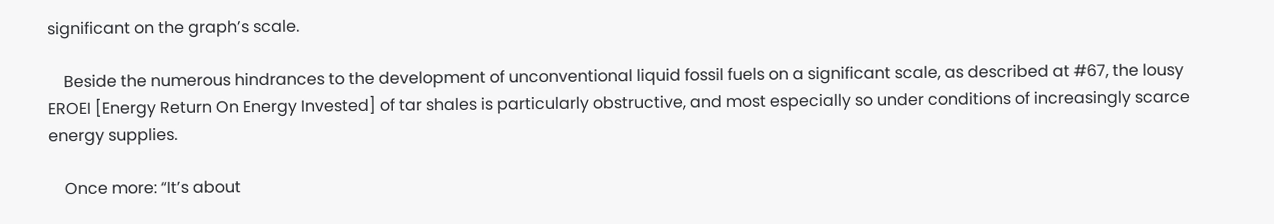significant on the graph’s scale.

    Beside the numerous hindrances to the development of unconventional liquid fossil fuels on a significant scale, as described at #67, the lousy EROEI [Energy Return On Energy Invested] of tar shales is particularly obstructive, and most especially so under conditions of increasingly scarce energy supplies.

    Once more: “It’s about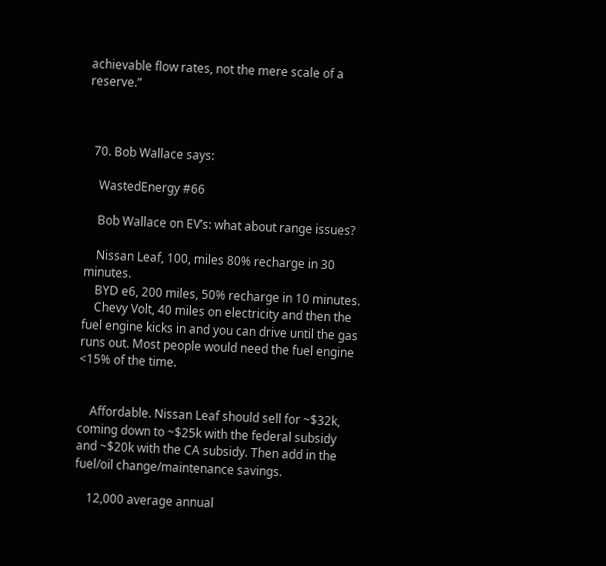achievable flow rates, not the mere scale of a reserve.”



  70. Bob Wallace says:

    WastedEnergy #66

    Bob Wallace on EV’s: what about range issues?

    Nissan Leaf, 100, miles 80% recharge in 30 minutes.
    BYD e6, 200 miles, 50% recharge in 10 minutes.
    Chevy Volt, 40 miles on electricity and then the fuel engine kicks in and you can drive until the gas runs out. Most people would need the fuel engine <15% of the time.


    Affordable. Nissan Leaf should sell for ~$32k, coming down to ~$25k with the federal subsidy and ~$20k with the CA subsidy. Then add in the fuel/oil change/maintenance savings.

    12,000 average annual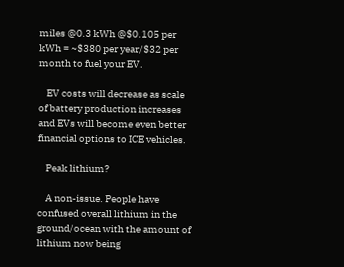miles @0.3 kWh @$0.105 per kWh = ~$380 per year/$32 per month to fuel your EV.

    EV costs will decrease as scale of battery production increases and EVs will become even better financial options to ICE vehicles.

    Peak lithium?

    A non-issue. People have confused overall lithium in the ground/ocean with the amount of lithium now being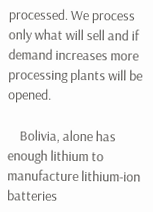processed. We process only what will sell and if demand increases more processing plants will be opened.

    Bolivia, alone has enough lithium to manufacture lithium-ion batteries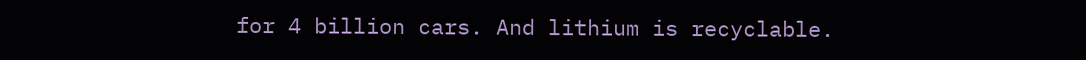for 4 billion cars. And lithium is recyclable.